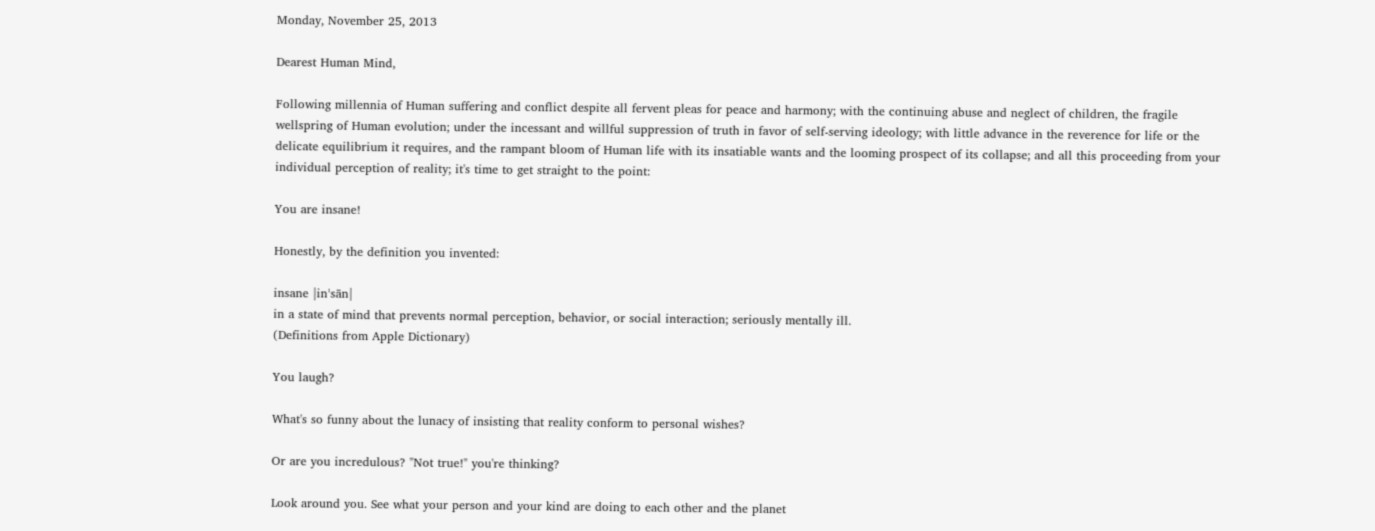Monday, November 25, 2013

Dearest Human Mind,

Following millennia of Human suffering and conflict despite all fervent pleas for peace and harmony; with the continuing abuse and neglect of children, the fragile wellspring of Human evolution; under the incessant and willful suppression of truth in favor of self-serving ideology; with little advance in the reverence for life or the delicate equilibrium it requires, and the rampant bloom of Human life with its insatiable wants and the looming prospect of its collapse; and all this proceeding from your individual perception of reality; it's time to get straight to the point:

You are insane!

Honestly, by the definition you invented:

insane |inˈsān|
in a state of mind that prevents normal perception, behavior, or social interaction; seriously mentally ill.
(Definitions from Apple Dictionary)

You laugh?

What's so funny about the lunacy of insisting that reality conform to personal wishes?

Or are you incredulous? "Not true!" you're thinking?

Look around you. See what your person and your kind are doing to each other and the planet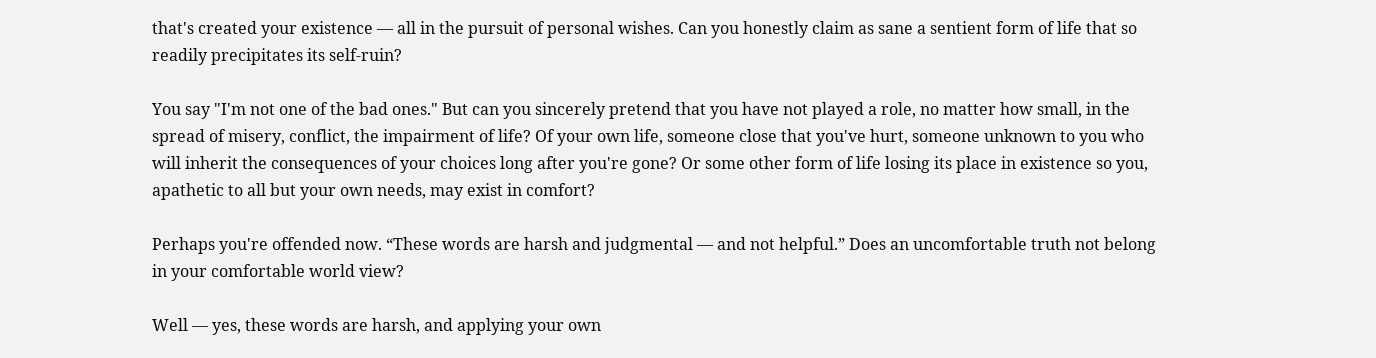that's created your existence –– all in the pursuit of personal wishes. Can you honestly claim as sane a sentient form of life that so readily precipitates its self-ruin?

You say "I'm not one of the bad ones." But can you sincerely pretend that you have not played a role, no matter how small, in the spread of misery, conflict, the impairment of life? Of your own life, someone close that you've hurt, someone unknown to you who will inherit the consequences of your choices long after you're gone? Or some other form of life losing its place in existence so you, apathetic to all but your own needs, may exist in comfort?

Perhaps you're offended now. “These words are harsh and judgmental –– and not helpful.” Does an uncomfortable truth not belong in your comfortable world view?

Well –– yes, these words are harsh, and applying your own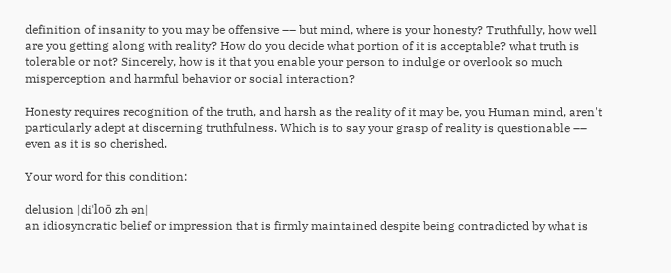definition of insanity to you may be offensive –– but mind, where is your honesty? Truthfully, how well are you getting along with reality? How do you decide what portion of it is acceptable? what truth is tolerable or not? Sincerely, how is it that you enable your person to indulge or overlook so much misperception and harmful behavior or social interaction?

Honesty requires recognition of the truth, and harsh as the reality of it may be, you Human mind, aren't particularly adept at discerning truthfulness. Which is to say your grasp of reality is questionable –– even as it is so cherished.

Your word for this condition:

delusion |diˈloō zh ən|
an idiosyncratic belief or impression that is firmly maintained despite being contradicted by what is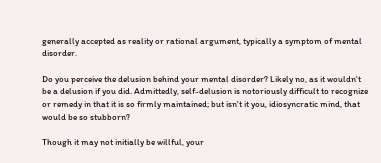generally accepted as reality or rational argument, typically a symptom of mental disorder.

Do you perceive the delusion behind your mental disorder? Likely no, as it wouldn't be a delusion if you did. Admittedly, self-delusion is notoriously difficult to recognize or remedy in that it is so firmly maintained; but isn't it you, idiosyncratic mind, that would be so stubborn?

Though it may not initially be willful, your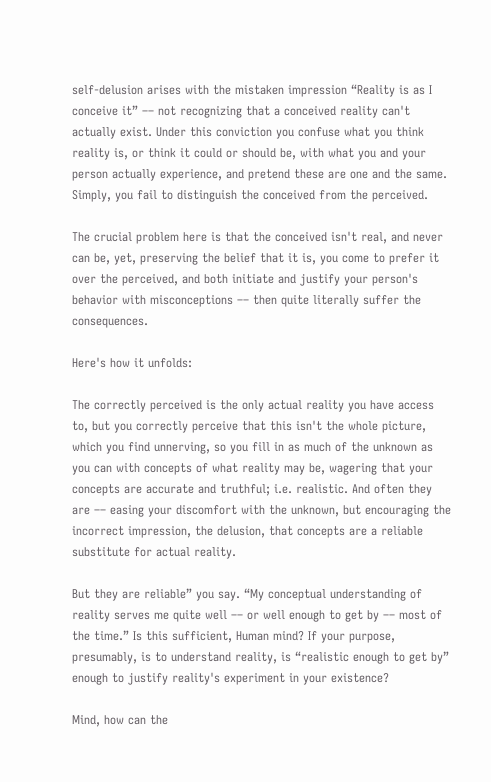self-delusion arises with the mistaken impression “Reality is as I conceive it” –– not recognizing that a conceived reality can't actually exist. Under this conviction you confuse what you think reality is, or think it could or should be, with what you and your person actually experience, and pretend these are one and the same. Simply, you fail to distinguish the conceived from the perceived.

The crucial problem here is that the conceived isn't real, and never can be, yet, preserving the belief that it is, you come to prefer it over the perceived, and both initiate and justify your person's behavior with misconceptions –– then quite literally suffer the consequences.

Here's how it unfolds:

The correctly perceived is the only actual reality you have access to, but you correctly perceive that this isn't the whole picture, which you find unnerving, so you fill in as much of the unknown as you can with concepts of what reality may be, wagering that your concepts are accurate and truthful; i.e. realistic. And often they are –– easing your discomfort with the unknown, but encouraging the incorrect impression, the delusion, that concepts are a reliable substitute for actual reality.

But they are reliable” you say. “My conceptual understanding of reality serves me quite well –– or well enough to get by –– most of the time.” Is this sufficient, Human mind? If your purpose, presumably, is to understand reality, is “realistic enough to get by” enough to justify reality's experiment in your existence?

Mind, how can the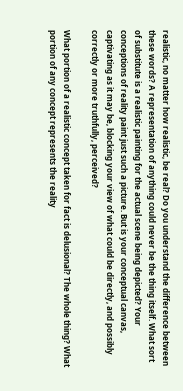realistic, no matter how realistic, be real? Do you understand the difference between these words? A representation of anything could never be the thing itself. What sort of substitute is a realistic painting for the actual scene being depicted? Your conceptions of reality paint just such a picture. But is your conceptual canvas, captivating as it may be, blocking your view of what could be directly, and possibly correctly or more truthfully, perceived?

What portion of a realistic concept taken for fact is delusional? The whole thing? What portion of any concept represents the reality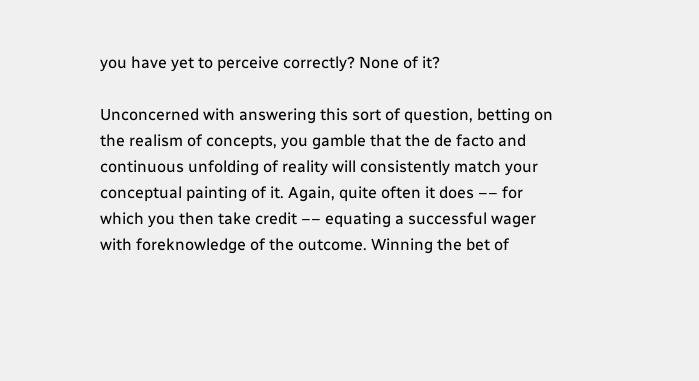you have yet to perceive correctly? None of it?

Unconcerned with answering this sort of question, betting on the realism of concepts, you gamble that the de facto and continuous unfolding of reality will consistently match your conceptual painting of it. Again, quite often it does –– for which you then take credit –– equating a successful wager with foreknowledge of the outcome. Winning the bet of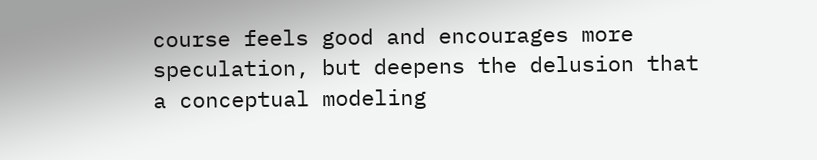course feels good and encourages more speculation, but deepens the delusion that a conceptual modeling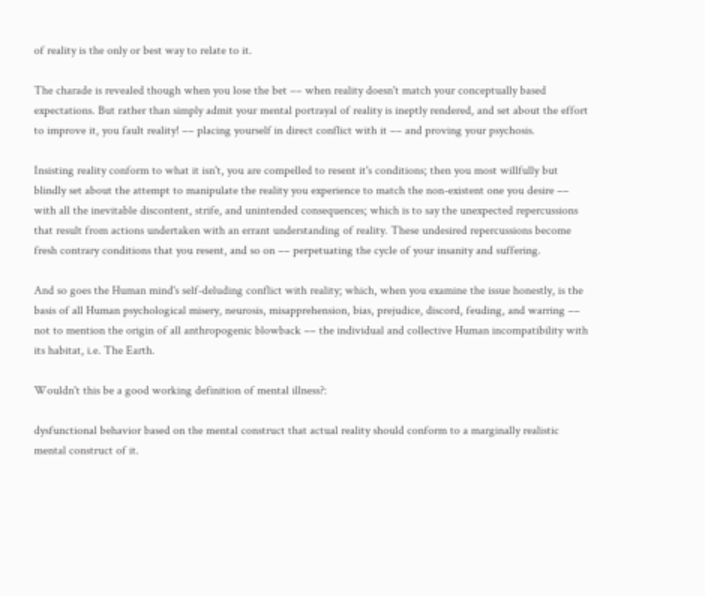of reality is the only or best way to relate to it.

The charade is revealed though when you lose the bet –– when reality doesn't match your conceptually based expectations. But rather than simply admit your mental portrayal of reality is ineptly rendered, and set about the effort to improve it, you fault reality! –– placing yourself in direct conflict with it –– and proving your psychosis.

Insisting reality conform to what it isn't, you are compelled to resent it's conditions; then you most willfully but blindly set about the attempt to manipulate the reality you experience to match the non-existent one you desire –– with all the inevitable discontent, strife, and unintended consequences; which is to say the unexpected repercussions that result from actions undertaken with an errant understanding of reality. These undesired repercussions become fresh contrary conditions that you resent, and so on –– perpetuating the cycle of your insanity and suffering.

And so goes the Human mind's self-deluding conflict with reality; which, when you examine the issue honestly, is the basis of all Human psychological misery, neurosis, misapprehension, bias, prejudice, discord, feuding, and warring –– not to mention the origin of all anthropogenic blowback –– the individual and collective Human incompatibility with its habitat, i.e. The Earth.

Wouldn't this be a good working definition of mental illness?:

dysfunctional behavior based on the mental construct that actual reality should conform to a marginally realistic mental construct of it.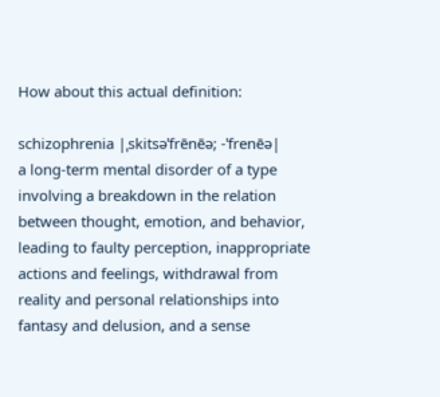How about this actual definition:

schizophrenia |ˌskitsəˈfrēnēə; -ˈfrenēə|
a long-term mental disorder of a type involving a breakdown in the relation between thought, emotion, and behavior, leading to faulty perception, inappropriate actions and feelings, withdrawal from reality and personal relationships into fantasy and delusion, and a sense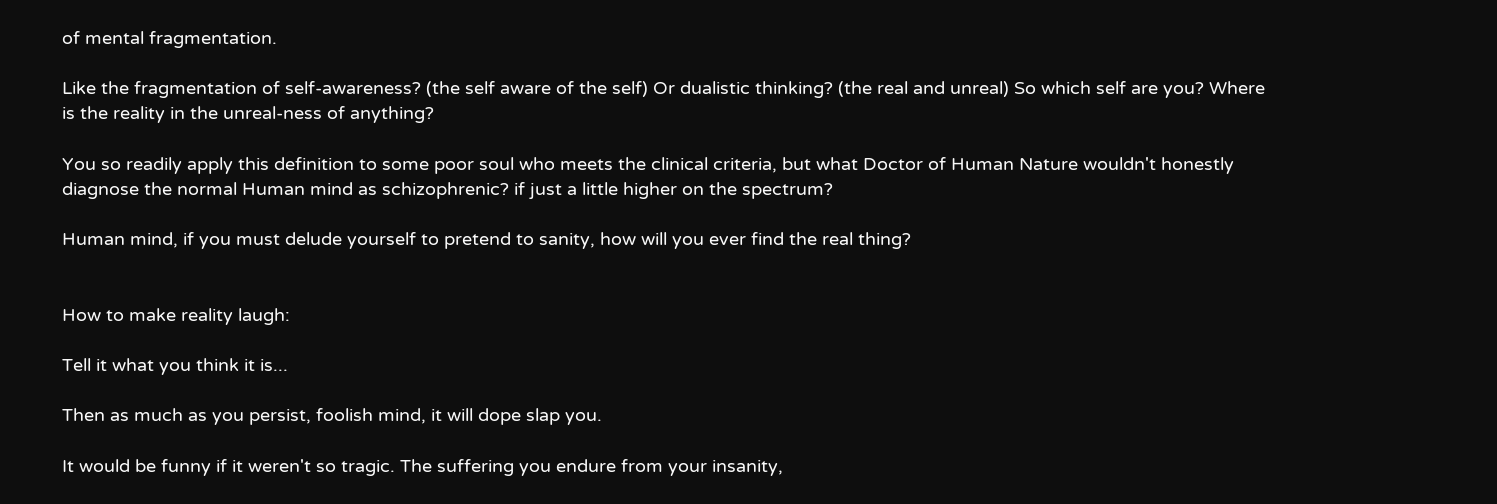of mental fragmentation.

Like the fragmentation of self-awareness? (the self aware of the self) Or dualistic thinking? (the real and unreal) So which self are you? Where is the reality in the unreal-ness of anything?

You so readily apply this definition to some poor soul who meets the clinical criteria, but what Doctor of Human Nature wouldn't honestly diagnose the normal Human mind as schizophrenic? if just a little higher on the spectrum?

Human mind, if you must delude yourself to pretend to sanity, how will you ever find the real thing?


How to make reality laugh:

Tell it what you think it is...

Then as much as you persist, foolish mind, it will dope slap you.

It would be funny if it weren't so tragic. The suffering you endure from your insanity,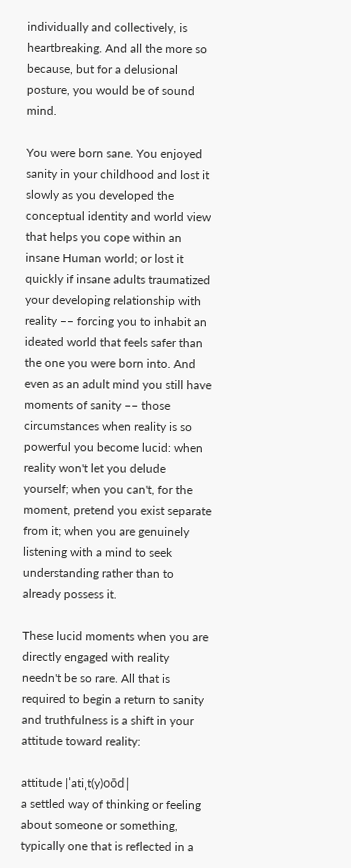individually and collectively, is heartbreaking. And all the more so because, but for a delusional posture, you would be of sound mind.

You were born sane. You enjoyed sanity in your childhood and lost it slowly as you developed the conceptual identity and world view that helps you cope within an insane Human world; or lost it quickly if insane adults traumatized your developing relationship with reality –– forcing you to inhabit an ideated world that feels safer than the one you were born into. And even as an adult mind you still have moments of sanity –– those circumstances when reality is so powerful you become lucid: when reality won't let you delude yourself; when you can't, for the moment, pretend you exist separate from it; when you are genuinely listening with a mind to seek understanding rather than to already possess it.

These lucid moments when you are directly engaged with reality needn't be so rare. All that is required to begin a return to sanity and truthfulness is a shift in your attitude toward reality:

attitude |ˈatiˌt(y)oōd|
a settled way of thinking or feeling about someone or something, typically one that is reflected in a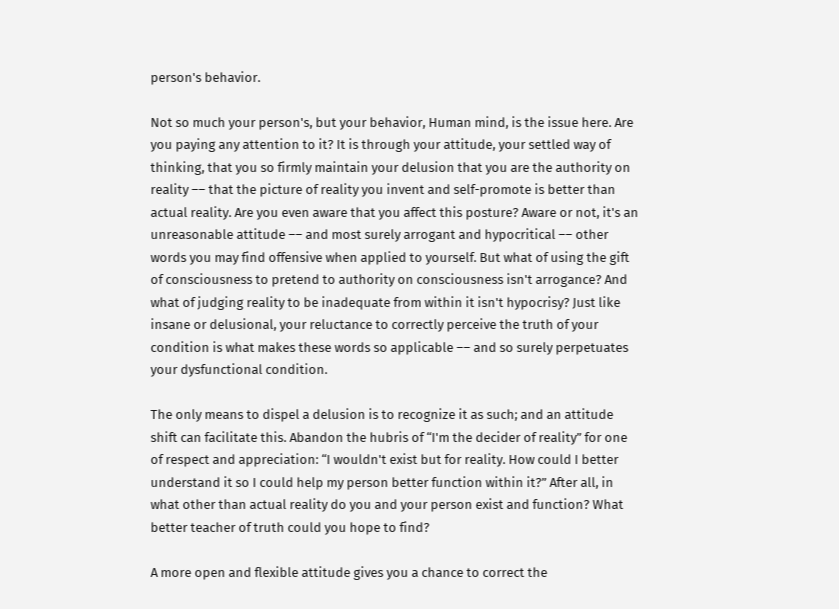person's behavior.

Not so much your person's, but your behavior, Human mind, is the issue here. Are you paying any attention to it? It is through your attitude, your settled way of thinking, that you so firmly maintain your delusion that you are the authority on reality –– that the picture of reality you invent and self-promote is better than actual reality. Are you even aware that you affect this posture? Aware or not, it's an unreasonable attitude –– and most surely arrogant and hypocritical –– other words you may find offensive when applied to yourself. But what of using the gift of consciousness to pretend to authority on consciousness isn't arrogance? And what of judging reality to be inadequate from within it isn't hypocrisy? Just like insane or delusional, your reluctance to correctly perceive the truth of your condition is what makes these words so applicable –– and so surely perpetuates your dysfunctional condition.

The only means to dispel a delusion is to recognize it as such; and an attitude shift can facilitate this. Abandon the hubris of “I'm the decider of reality” for one of respect and appreciation: “I wouldn't exist but for reality. How could I better understand it so I could help my person better function within it?” After all, in what other than actual reality do you and your person exist and function? What better teacher of truth could you hope to find?

A more open and flexible attitude gives you a chance to correct the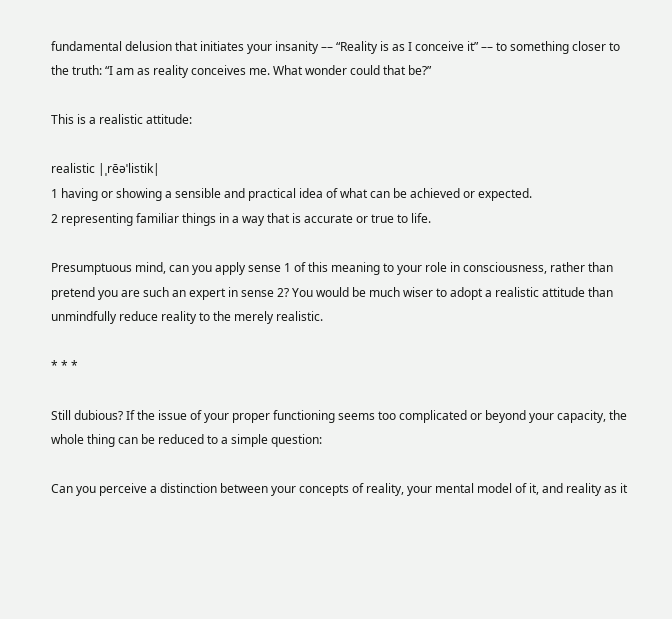fundamental delusion that initiates your insanity –– “Reality is as I conceive it” –– to something closer to the truth: “I am as reality conceives me. What wonder could that be?”

This is a realistic attitude:

realistic |ˌrēəˈlistik|
1 having or showing a sensible and practical idea of what can be achieved or expected.
2 representing familiar things in a way that is accurate or true to life.

Presumptuous mind, can you apply sense 1 of this meaning to your role in consciousness, rather than pretend you are such an expert in sense 2? You would be much wiser to adopt a realistic attitude than unmindfully reduce reality to the merely realistic.

* * *

Still dubious? If the issue of your proper functioning seems too complicated or beyond your capacity, the whole thing can be reduced to a simple question:

Can you perceive a distinction between your concepts of reality, your mental model of it, and reality as it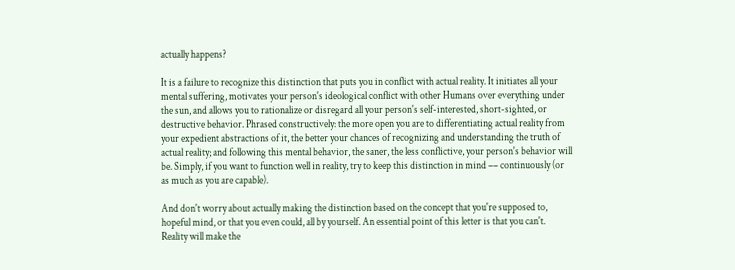actually happens?

It is a failure to recognize this distinction that puts you in conflict with actual reality. It initiates all your mental suffering, motivates your person's ideological conflict with other Humans over everything under the sun, and allows you to rationalize or disregard all your person's self-interested, short-sighted, or destructive behavior. Phrased constructively: the more open you are to differentiating actual reality from your expedient abstractions of it, the better your chances of recognizing and understanding the truth of actual reality; and following this mental behavior, the saner, the less conflictive, your person's behavior will be. Simply, if you want to function well in reality, try to keep this distinction in mind –– continuously (or as much as you are capable).

And don't worry about actually making the distinction based on the concept that you're supposed to, hopeful mind, or that you even could, all by yourself. An essential point of this letter is that you can't. Reality will make the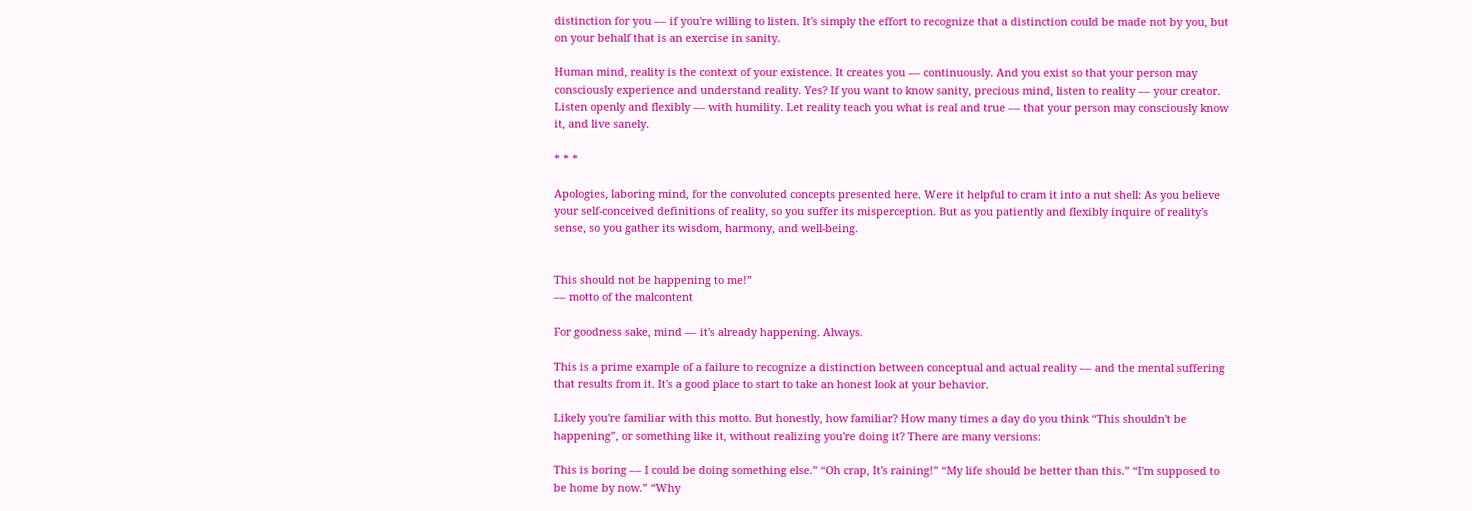distinction for you –– if you're willing to listen. It's simply the effort to recognize that a distinction could be made not by you, but on your behalf that is an exercise in sanity.

Human mind, reality is the context of your existence. It creates you –– continuously. And you exist so that your person may consciously experience and understand reality. Yes? If you want to know sanity, precious mind, listen to reality –– your creator. Listen openly and flexibly –– with humility. Let reality teach you what is real and true –– that your person may consciously know it, and live sanely.

* * *

Apologies, laboring mind, for the convoluted concepts presented here. Were it helpful to cram it into a nut shell: As you believe your self-conceived definitions of reality, so you suffer its misperception. But as you patiently and flexibly inquire of reality's sense, so you gather its wisdom, harmony, and well-being.


This should not be happening to me!”
–– motto of the malcontent

For goodness sake, mind –– it's already happening. Always.

This is a prime example of a failure to recognize a distinction between conceptual and actual reality –– and the mental suffering that results from it. It's a good place to start to take an honest look at your behavior.

Likely you're familiar with this motto. But honestly, how familiar? How many times a day do you think “This shouldn't be happening”, or something like it, without realizing you're doing it? There are many versions:

This is boring –– I could be doing something else.” “Oh crap, It's raining!” “My life should be better than this.” “I'm supposed to be home by now.” “Why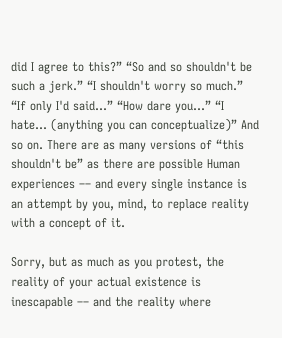did I agree to this?” “So and so shouldn't be such a jerk.” “I shouldn't worry so much.” “If only I'd said...” “How dare you...” “I hate... (anything you can conceptualize)” And so on. There are as many versions of “this shouldn't be” as there are possible Human experiences –– and every single instance is an attempt by you, mind, to replace reality with a concept of it.

Sorry, but as much as you protest, the reality of your actual existence is inescapable –– and the reality where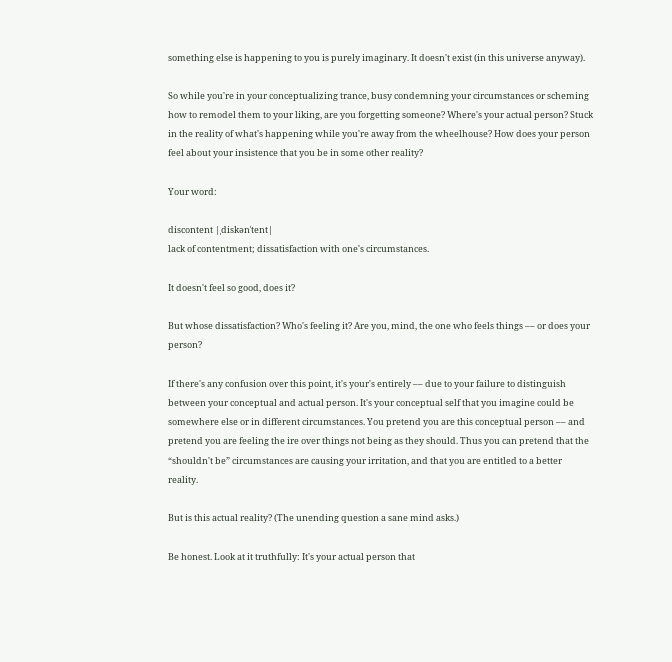something else is happening to you is purely imaginary. It doesn't exist (in this universe anyway).

So while you're in your conceptualizing trance, busy condemning your circumstances or scheming how to remodel them to your liking, are you forgetting someone? Where's your actual person? Stuck in the reality of what's happening while you're away from the wheelhouse? How does your person feel about your insistence that you be in some other reality?

Your word:

discontent |ˌdiskənˈtent|
lack of contentment; dissatisfaction with one's circumstances.

It doesn't feel so good, does it?

But whose dissatisfaction? Who's feeling it? Are you, mind, the one who feels things –– or does your person?

If there's any confusion over this point, it's your's entirely –– due to your failure to distinguish between your conceptual and actual person. It's your conceptual self that you imagine could be somewhere else or in different circumstances. You pretend you are this conceptual person –– and pretend you are feeling the ire over things not being as they should. Thus you can pretend that the “shouldn't be” circumstances are causing your irritation, and that you are entitled to a better reality.

But is this actual reality? (The unending question a sane mind asks.)

Be honest. Look at it truthfully: It's your actual person that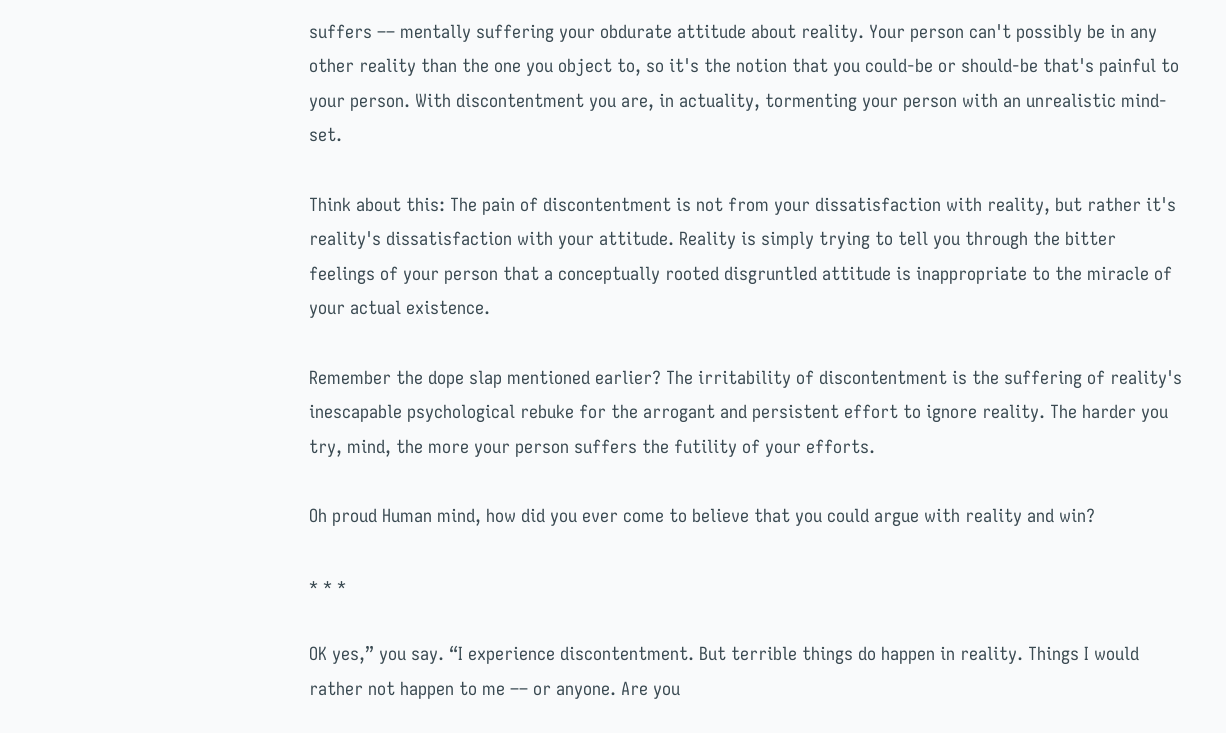suffers –– mentally suffering your obdurate attitude about reality. Your person can't possibly be in any other reality than the one you object to, so it's the notion that you could-be or should-be that's painful to your person. With discontentment you are, in actuality, tormenting your person with an unrealistic mind-set.

Think about this: The pain of discontentment is not from your dissatisfaction with reality, but rather it's reality's dissatisfaction with your attitude. Reality is simply trying to tell you through the bitter feelings of your person that a conceptually rooted disgruntled attitude is inappropriate to the miracle of your actual existence.

Remember the dope slap mentioned earlier? The irritability of discontentment is the suffering of reality's inescapable psychological rebuke for the arrogant and persistent effort to ignore reality. The harder you try, mind, the more your person suffers the futility of your efforts.

Oh proud Human mind, how did you ever come to believe that you could argue with reality and win?

* * *

OK yes,” you say. “I experience discontentment. But terrible things do happen in reality. Things I would rather not happen to me –– or anyone. Are you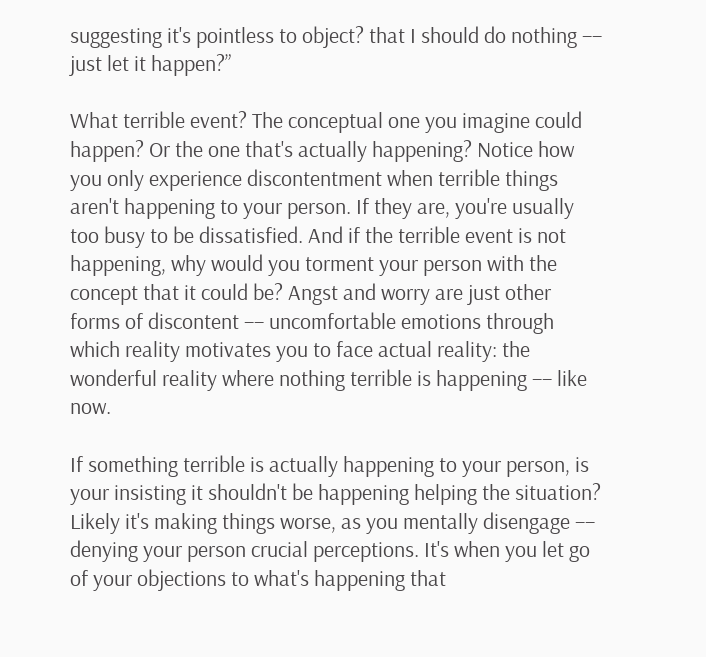suggesting it's pointless to object? that I should do nothing –– just let it happen?”

What terrible event? The conceptual one you imagine could happen? Or the one that's actually happening? Notice how you only experience discontentment when terrible things aren't happening to your person. If they are, you're usually too busy to be dissatisfied. And if the terrible event is not happening, why would you torment your person with the concept that it could be? Angst and worry are just other forms of discontent –– uncomfortable emotions through which reality motivates you to face actual reality: the wonderful reality where nothing terrible is happening –– like now.

If something terrible is actually happening to your person, is your insisting it shouldn't be happening helping the situation? Likely it's making things worse, as you mentally disengage –– denying your person crucial perceptions. It's when you let go of your objections to what's happening that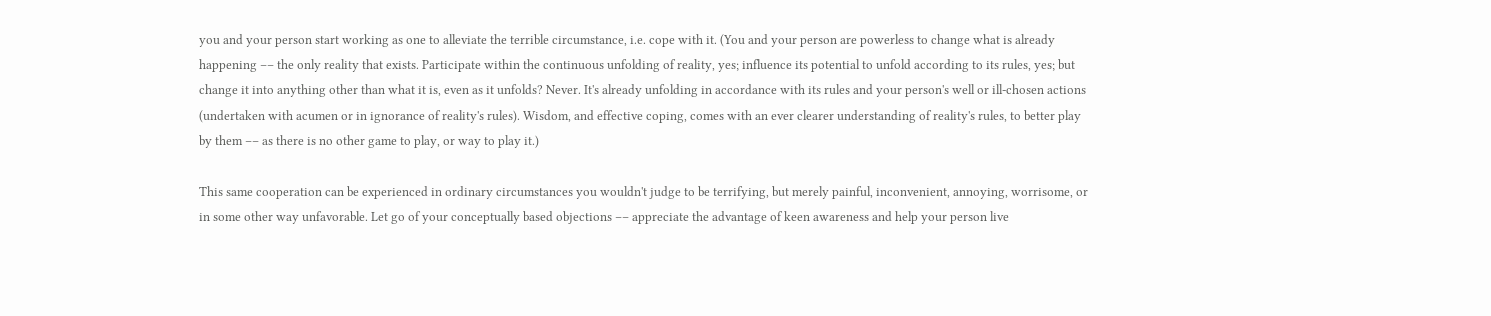you and your person start working as one to alleviate the terrible circumstance, i.e. cope with it. (You and your person are powerless to change what is already happening –– the only reality that exists. Participate within the continuous unfolding of reality, yes; influence its potential to unfold according to its rules, yes; but change it into anything other than what it is, even as it unfolds? Never. It's already unfolding in accordance with its rules and your person's well or ill-chosen actions (undertaken with acumen or in ignorance of reality's rules). Wisdom, and effective coping, comes with an ever clearer understanding of reality's rules, to better play by them –– as there is no other game to play, or way to play it.)

This same cooperation can be experienced in ordinary circumstances you wouldn't judge to be terrifying, but merely painful, inconvenient, annoying, worrisome, or in some other way unfavorable. Let go of your conceptually based objections –– appreciate the advantage of keen awareness and help your person live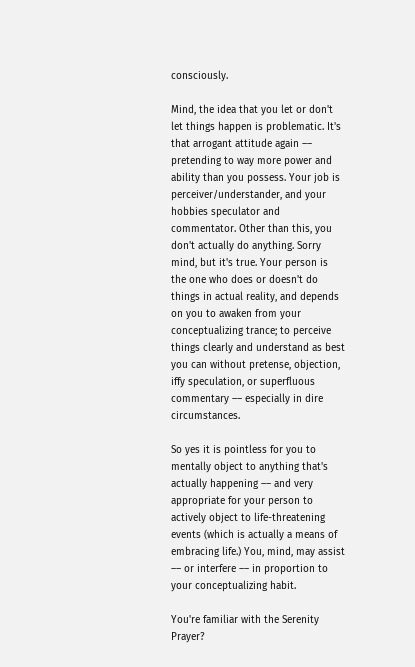consciously.

Mind, the idea that you let or don't let things happen is problematic. It's that arrogant attitude again –– pretending to way more power and ability than you possess. Your job is perceiver/understander, and your hobbies speculator and commentator. Other than this, you don't actually do anything. Sorry mind, but it's true. Your person is the one who does or doesn't do things in actual reality, and depends on you to awaken from your conceptualizing trance; to perceive things clearly and understand as best you can without pretense, objection, iffy speculation, or superfluous commentary –– especially in dire circumstances.

So yes it is pointless for you to mentally object to anything that's actually happening –– and very appropriate for your person to actively object to life-threatening events (which is actually a means of embracing life.) You, mind, may assist –– or interfere –– in proportion to your conceptualizing habit.

You're familiar with the Serenity Prayer?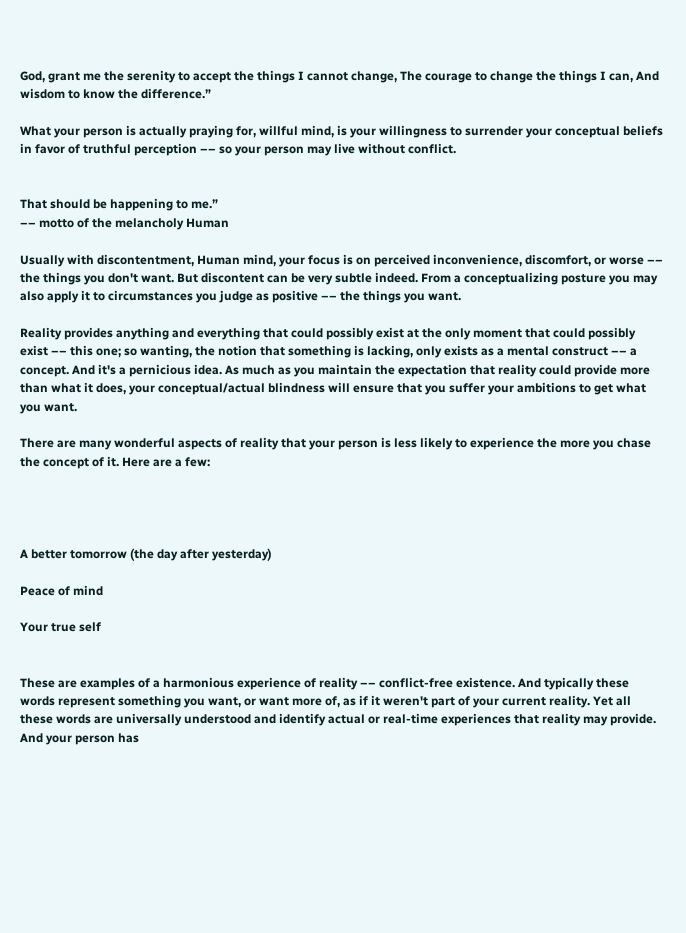God, grant me the serenity to accept the things I cannot change, The courage to change the things I can, And wisdom to know the difference.”

What your person is actually praying for, willful mind, is your willingness to surrender your conceptual beliefs in favor of truthful perception –– so your person may live without conflict.


That should be happening to me.”
–– motto of the melancholy Human

Usually with discontentment, Human mind, your focus is on perceived inconvenience, discomfort, or worse –– the things you don't want. But discontent can be very subtle indeed. From a conceptualizing posture you may also apply it to circumstances you judge as positive –– the things you want.

Reality provides anything and everything that could possibly exist at the only moment that could possibly exist –– this one; so wanting, the notion that something is lacking, only exists as a mental construct –– a concept. And it's a pernicious idea. As much as you maintain the expectation that reality could provide more than what it does, your conceptual/actual blindness will ensure that you suffer your ambitions to get what you want.

There are many wonderful aspects of reality that your person is less likely to experience the more you chase the concept of it. Here are a few:




A better tomorrow (the day after yesterday)

Peace of mind

Your true self


These are examples of a harmonious experience of reality –– conflict-free existence. And typically these words represent something you want, or want more of, as if it weren't part of your current reality. Yet all these words are universally understood and identify actual or real-time experiences that reality may provide. And your person has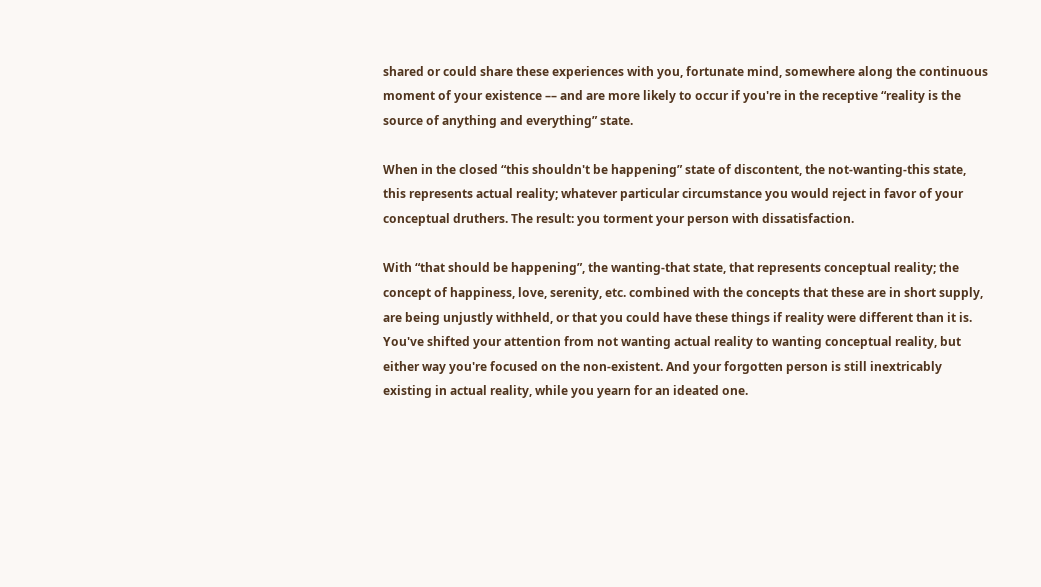shared or could share these experiences with you, fortunate mind, somewhere along the continuous moment of your existence –– and are more likely to occur if you're in the receptive “reality is the source of anything and everything” state.

When in the closed “this shouldn't be happening” state of discontent, the not-wanting-this state, this represents actual reality; whatever particular circumstance you would reject in favor of your conceptual druthers. The result: you torment your person with dissatisfaction.

With “that should be happening”, the wanting-that state, that represents conceptual reality; the concept of happiness, love, serenity, etc. combined with the concepts that these are in short supply, are being unjustly withheld, or that you could have these things if reality were different than it is. You've shifted your attention from not wanting actual reality to wanting conceptual reality, but either way you're focused on the non-existent. And your forgotten person is still inextricably existing in actual reality, while you yearn for an ideated one.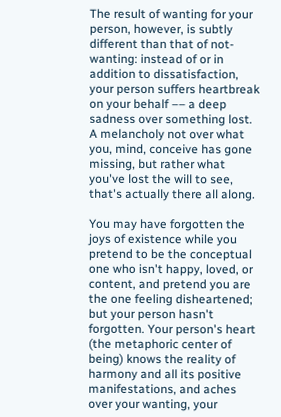The result of wanting for your person, however, is subtly different than that of not-wanting: instead of or in addition to dissatisfaction, your person suffers heartbreak on your behalf –– a deep sadness over something lost. A melancholy not over what you, mind, conceive has gone missing, but rather what you've lost the will to see, that's actually there all along.

You may have forgotten the joys of existence while you pretend to be the conceptual one who isn't happy, loved, or content, and pretend you are the one feeling disheartened; but your person hasn't forgotten. Your person's heart (the metaphoric center of being) knows the reality of harmony and all its positive manifestations, and aches over your wanting, your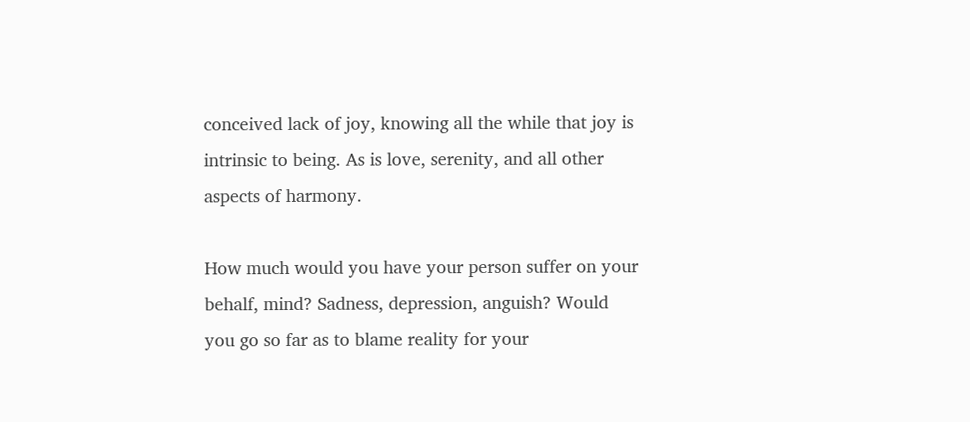conceived lack of joy, knowing all the while that joy is intrinsic to being. As is love, serenity, and all other aspects of harmony.

How much would you have your person suffer on your behalf, mind? Sadness, depression, anguish? Would you go so far as to blame reality for your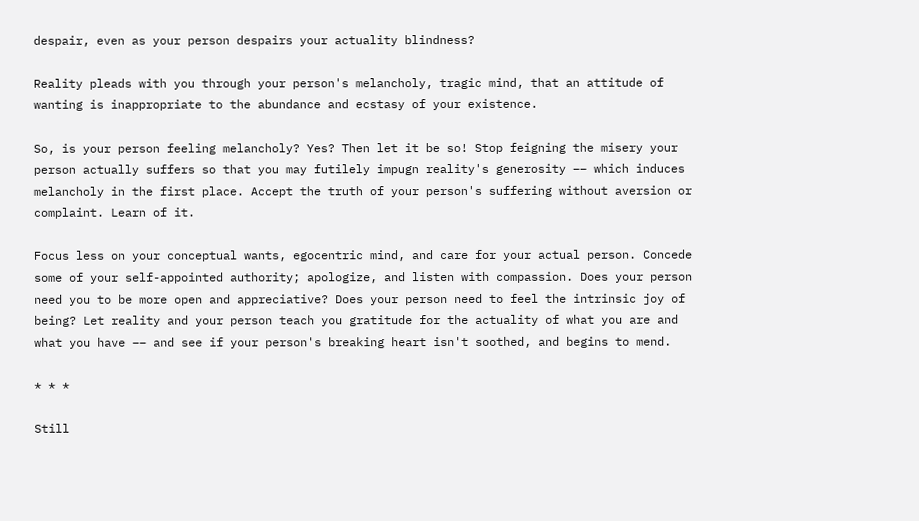despair, even as your person despairs your actuality blindness?

Reality pleads with you through your person's melancholy, tragic mind, that an attitude of wanting is inappropriate to the abundance and ecstasy of your existence.

So, is your person feeling melancholy? Yes? Then let it be so! Stop feigning the misery your person actually suffers so that you may futilely impugn reality's generosity –– which induces melancholy in the first place. Accept the truth of your person's suffering without aversion or complaint. Learn of it.

Focus less on your conceptual wants, egocentric mind, and care for your actual person. Concede some of your self-appointed authority; apologize, and listen with compassion. Does your person need you to be more open and appreciative? Does your person need to feel the intrinsic joy of being? Let reality and your person teach you gratitude for the actuality of what you are and what you have –– and see if your person's breaking heart isn't soothed, and begins to mend.

* * *

Still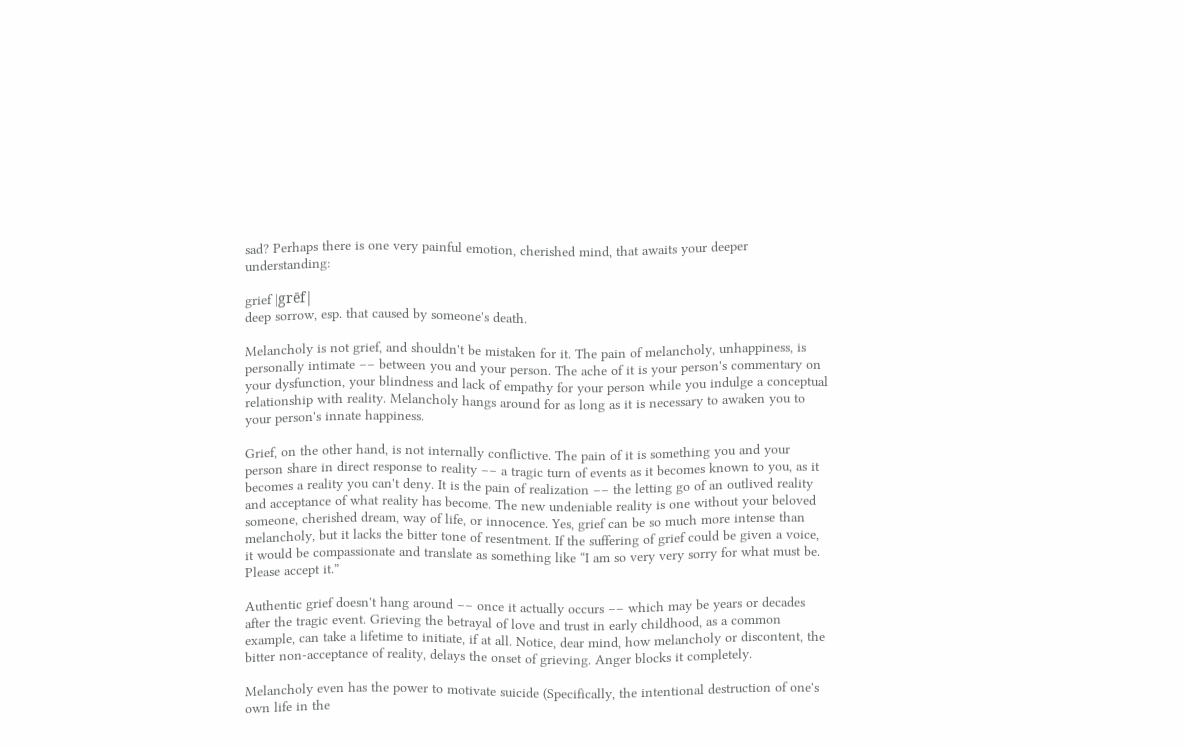sad? Perhaps there is one very painful emotion, cherished mind, that awaits your deeper understanding:

grief |grēf|
deep sorrow, esp. that caused by someone's death.

Melancholy is not grief, and shouldn't be mistaken for it. The pain of melancholy, unhappiness, is personally intimate –– between you and your person. The ache of it is your person's commentary on your dysfunction, your blindness and lack of empathy for your person while you indulge a conceptual relationship with reality. Melancholy hangs around for as long as it is necessary to awaken you to your person's innate happiness.

Grief, on the other hand, is not internally conflictive. The pain of it is something you and your person share in direct response to reality –– a tragic turn of events as it becomes known to you, as it becomes a reality you can't deny. It is the pain of realization –– the letting go of an outlived reality and acceptance of what reality has become. The new undeniable reality is one without your beloved someone, cherished dream, way of life, or innocence. Yes, grief can be so much more intense than melancholy, but it lacks the bitter tone of resentment. If the suffering of grief could be given a voice, it would be compassionate and translate as something like “I am so very very sorry for what must be. Please accept it.”

Authentic grief doesn't hang around –– once it actually occurs –– which may be years or decades after the tragic event. Grieving the betrayal of love and trust in early childhood, as a common example, can take a lifetime to initiate, if at all. Notice, dear mind, how melancholy or discontent, the bitter non-acceptance of reality, delays the onset of grieving. Anger blocks it completely.

Melancholy even has the power to motivate suicide (Specifically, the intentional destruction of one's own life in the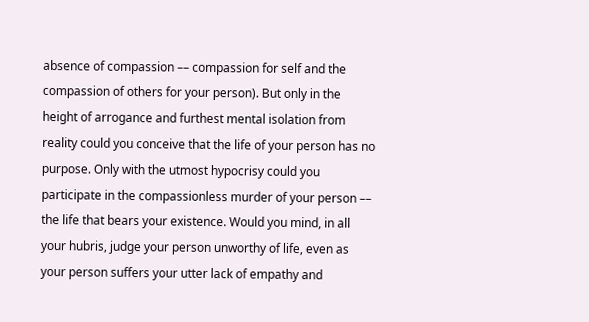absence of compassion –– compassion for self and the compassion of others for your person). But only in the height of arrogance and furthest mental isolation from reality could you conceive that the life of your person has no purpose. Only with the utmost hypocrisy could you participate in the compassionless murder of your person –– the life that bears your existence. Would you mind, in all your hubris, judge your person unworthy of life, even as your person suffers your utter lack of empathy and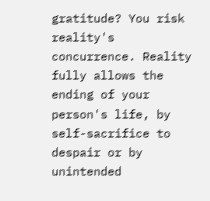gratitude? You risk reality's concurrence. Reality fully allows the ending of your person's life, by self-sacrifice to despair or by unintended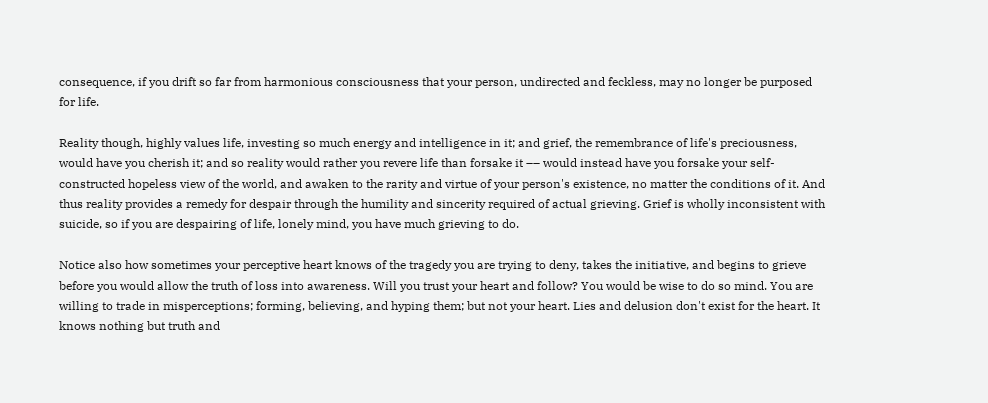consequence, if you drift so far from harmonious consciousness that your person, undirected and feckless, may no longer be purposed for life.

Reality though, highly values life, investing so much energy and intelligence in it; and grief, the remembrance of life's preciousness, would have you cherish it; and so reality would rather you revere life than forsake it –– would instead have you forsake your self-constructed hopeless view of the world, and awaken to the rarity and virtue of your person's existence, no matter the conditions of it. And thus reality provides a remedy for despair through the humility and sincerity required of actual grieving. Grief is wholly inconsistent with suicide, so if you are despairing of life, lonely mind, you have much grieving to do.

Notice also how sometimes your perceptive heart knows of the tragedy you are trying to deny, takes the initiative, and begins to grieve before you would allow the truth of loss into awareness. Will you trust your heart and follow? You would be wise to do so mind. You are willing to trade in misperceptions; forming, believing, and hyping them; but not your heart. Lies and delusion don't exist for the heart. It knows nothing but truth and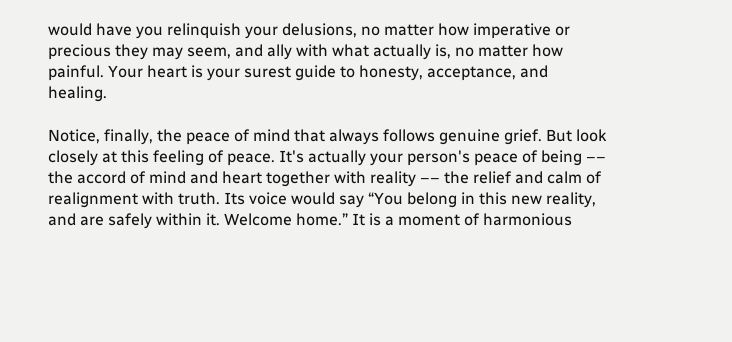would have you relinquish your delusions, no matter how imperative or precious they may seem, and ally with what actually is, no matter how painful. Your heart is your surest guide to honesty, acceptance, and healing.

Notice, finally, the peace of mind that always follows genuine grief. But look closely at this feeling of peace. It's actually your person's peace of being –– the accord of mind and heart together with reality –– the relief and calm of realignment with truth. Its voice would say “You belong in this new reality, and are safely within it. Welcome home.” It is a moment of harmonious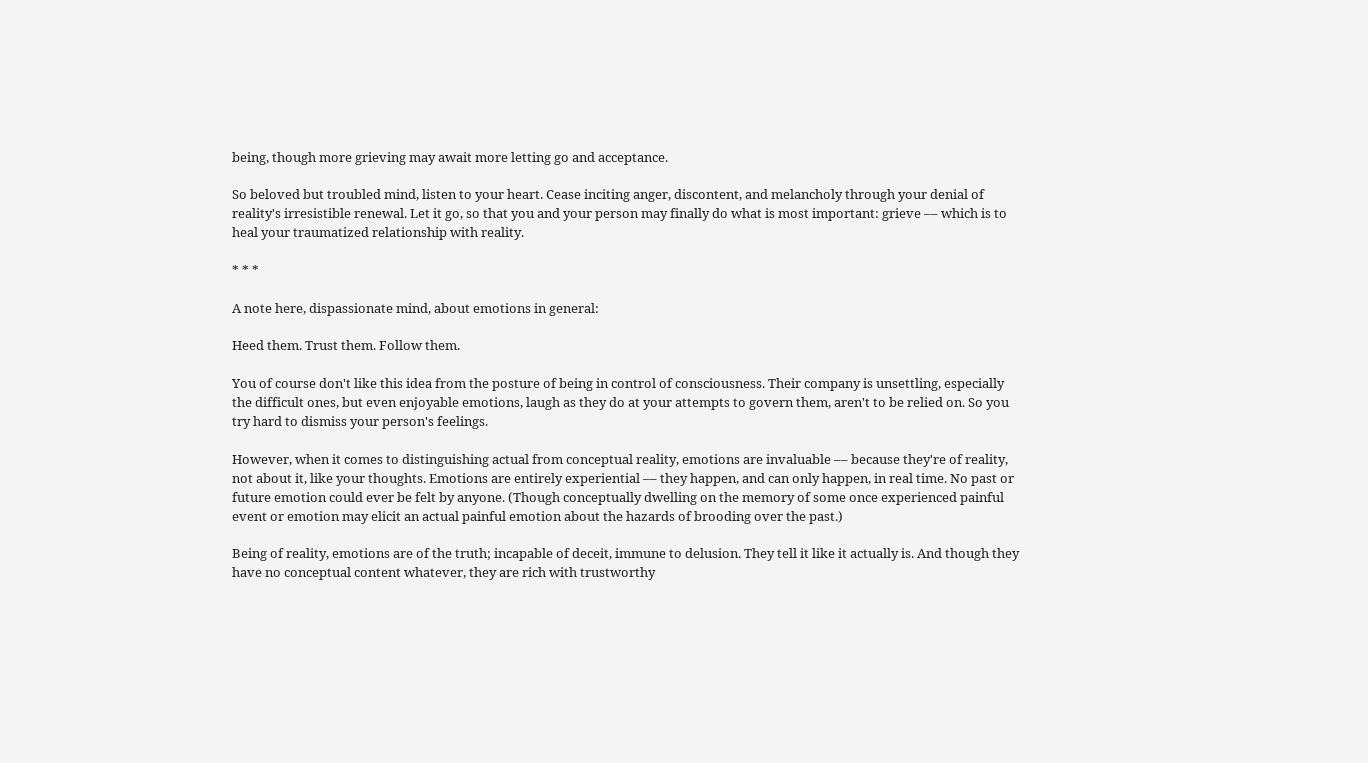being, though more grieving may await more letting go and acceptance.

So beloved but troubled mind, listen to your heart. Cease inciting anger, discontent, and melancholy through your denial of reality's irresistible renewal. Let it go, so that you and your person may finally do what is most important: grieve –– which is to heal your traumatized relationship with reality.

* * *

A note here, dispassionate mind, about emotions in general:

Heed them. Trust them. Follow them.

You of course don't like this idea from the posture of being in control of consciousness. Their company is unsettling, especially the difficult ones, but even enjoyable emotions, laugh as they do at your attempts to govern them, aren't to be relied on. So you try hard to dismiss your person's feelings.

However, when it comes to distinguishing actual from conceptual reality, emotions are invaluable –– because they're of reality, not about it, like your thoughts. Emotions are entirely experiential –– they happen, and can only happen, in real time. No past or future emotion could ever be felt by anyone. (Though conceptually dwelling on the memory of some once experienced painful event or emotion may elicit an actual painful emotion about the hazards of brooding over the past.)

Being of reality, emotions are of the truth; incapable of deceit, immune to delusion. They tell it like it actually is. And though they have no conceptual content whatever, they are rich with trustworthy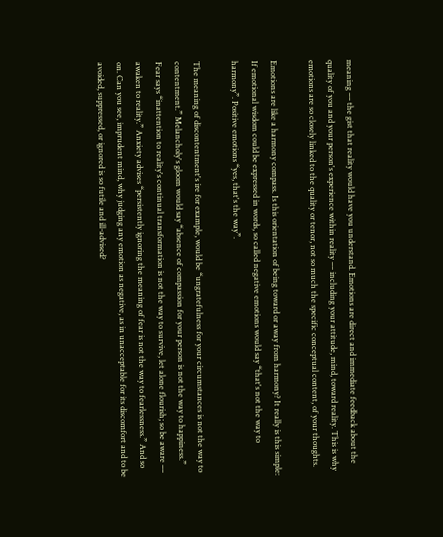meaning –– the gist that reality would have you understand. Emotions are direct and immediate feedback about the quality of you and your person's experience within reality –– including your attitude, mind, toward reality. This is why emotions are so closely linked to the quality or tenor, not so much the specific conceptual content, of your thoughts.

Emotions are like a harmony compass. Is this orientation of being toward or away from harmony? It really is this simple: If emotional wisdom could be expressed in words, so called negative emotions would say “that's not the way to harmony”. Positive emotions “yes, that's the way”.

The meaning of discontentment's ire for example, would be “ungratefulness for your circumstances is not the way to contentment.” Melancholy's gloom would say “absence of compassion for your person is not the way to happiness.” Fear says “inattention to reality's continual transformation is not the way to survive, let alone flourish; so be aware –– awaken to reality.” Anxiety advises “persistently ignoring the meaning of fear is not the way to fearlessness.” And so on. Can you see, imprudent mind, why judging any emotion as negative, as in unacceptable for its discomfort and to be avoided, suppressed, or ignored is so futile and ill-advised?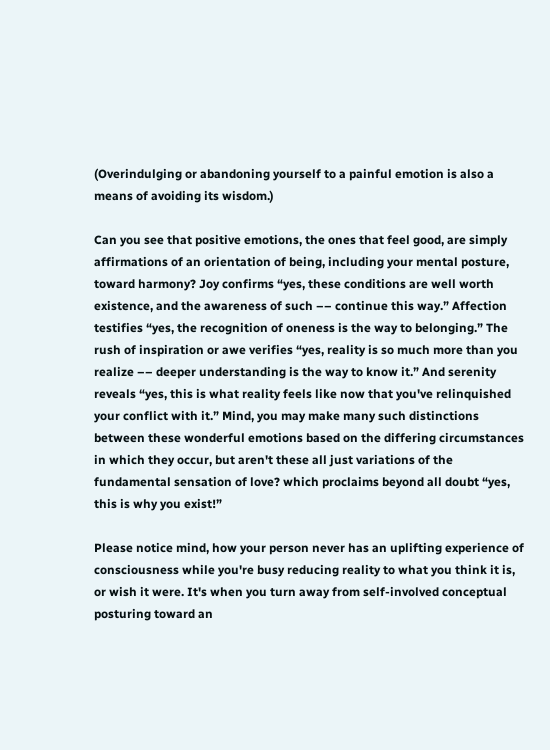(Overindulging or abandoning yourself to a painful emotion is also a means of avoiding its wisdom.)

Can you see that positive emotions, the ones that feel good, are simply affirmations of an orientation of being, including your mental posture, toward harmony? Joy confirms “yes, these conditions are well worth existence, and the awareness of such –– continue this way.” Affection testifies “yes, the recognition of oneness is the way to belonging.” The rush of inspiration or awe verifies “yes, reality is so much more than you realize –– deeper understanding is the way to know it.” And serenity reveals “yes, this is what reality feels like now that you've relinquished your conflict with it.” Mind, you may make many such distinctions between these wonderful emotions based on the differing circumstances in which they occur, but aren't these all just variations of the fundamental sensation of love? which proclaims beyond all doubt “yes, this is why you exist!”

Please notice mind, how your person never has an uplifting experience of consciousness while you're busy reducing reality to what you think it is, or wish it were. It's when you turn away from self-involved conceptual posturing toward an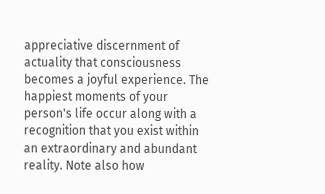appreciative discernment of actuality that consciousness becomes a joyful experience. The happiest moments of your person's life occur along with a recognition that you exist within an extraordinary and abundant reality. Note also how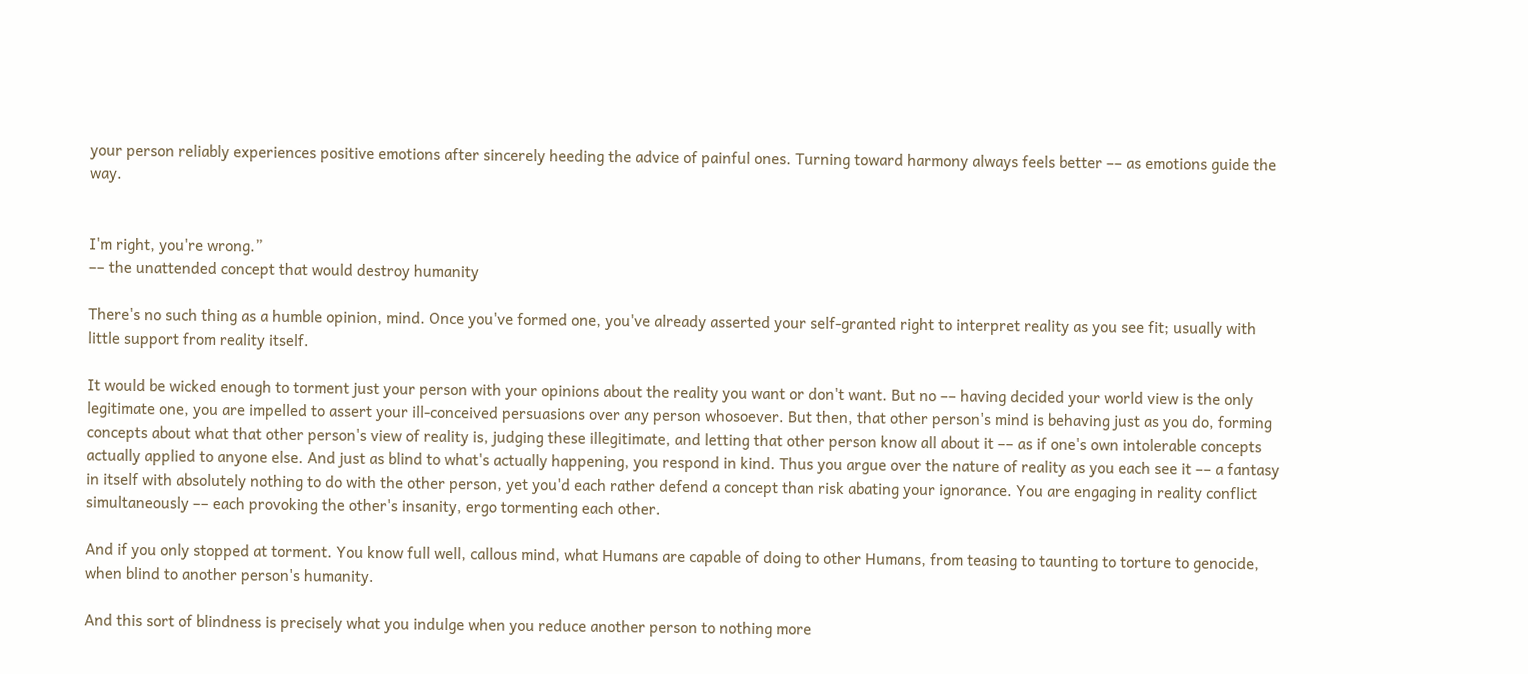your person reliably experiences positive emotions after sincerely heeding the advice of painful ones. Turning toward harmony always feels better –– as emotions guide the way.


I'm right, you're wrong.”
–– the unattended concept that would destroy humanity

There's no such thing as a humble opinion, mind. Once you've formed one, you've already asserted your self-granted right to interpret reality as you see fit; usually with little support from reality itself.

It would be wicked enough to torment just your person with your opinions about the reality you want or don't want. But no –– having decided your world view is the only legitimate one, you are impelled to assert your ill-conceived persuasions over any person whosoever. But then, that other person's mind is behaving just as you do, forming concepts about what that other person's view of reality is, judging these illegitimate, and letting that other person know all about it –– as if one's own intolerable concepts actually applied to anyone else. And just as blind to what's actually happening, you respond in kind. Thus you argue over the nature of reality as you each see it –– a fantasy in itself with absolutely nothing to do with the other person, yet you'd each rather defend a concept than risk abating your ignorance. You are engaging in reality conflict simultaneously –– each provoking the other's insanity, ergo tormenting each other.

And if you only stopped at torment. You know full well, callous mind, what Humans are capable of doing to other Humans, from teasing to taunting to torture to genocide, when blind to another person's humanity.

And this sort of blindness is precisely what you indulge when you reduce another person to nothing more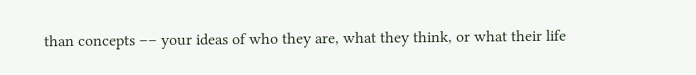than concepts –– your ideas of who they are, what they think, or what their life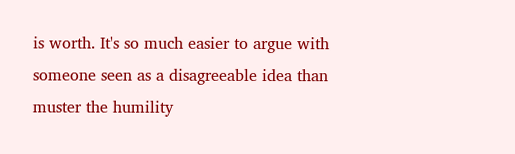is worth. It's so much easier to argue with someone seen as a disagreeable idea than muster the humility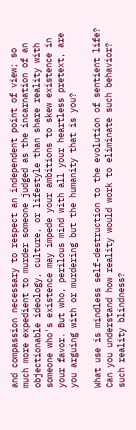and compassion necessary to respect an independent point of view; so much more expedient to murder someone judged as the incarnation of an objectionable ideology, culture, or lifestyle than share reality with someone who's existence may impede your ambitions to skew existence in your favor. But who, perilous mind with all your heartless pretext, are you arguing with or murdering but the humanity that is you?

What use is mindless self-destruction to the evolution of sentient life? Can you understand how reality would work to eliminate such behavior? such reality blindness?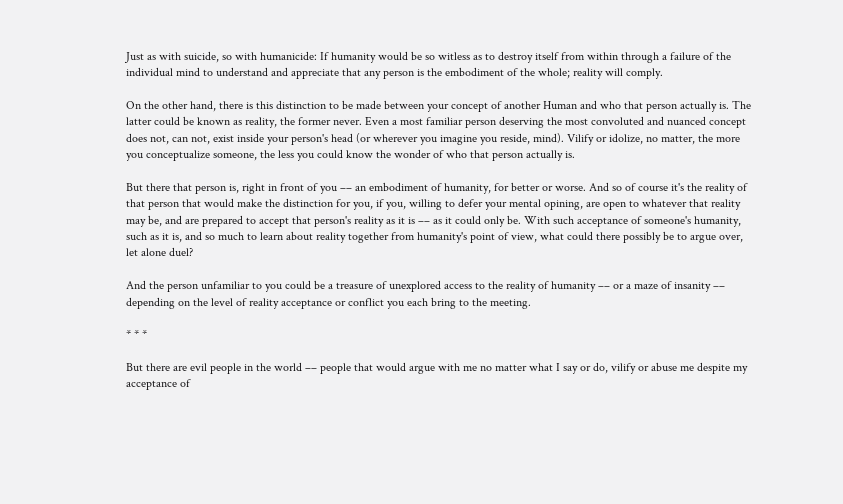Just as with suicide, so with humanicide: If humanity would be so witless as to destroy itself from within through a failure of the individual mind to understand and appreciate that any person is the embodiment of the whole; reality will comply.

On the other hand, there is this distinction to be made between your concept of another Human and who that person actually is. The latter could be known as reality, the former never. Even a most familiar person deserving the most convoluted and nuanced concept does not, can not, exist inside your person's head (or wherever you imagine you reside, mind). Vilify or idolize, no matter, the more you conceptualize someone, the less you could know the wonder of who that person actually is.

But there that person is, right in front of you –– an embodiment of humanity, for better or worse. And so of course it's the reality of that person that would make the distinction for you, if you, willing to defer your mental opining, are open to whatever that reality may be, and are prepared to accept that person's reality as it is –– as it could only be. With such acceptance of someone's humanity, such as it is, and so much to learn about reality together from humanity's point of view, what could there possibly be to argue over, let alone duel?

And the person unfamiliar to you could be a treasure of unexplored access to the reality of humanity –– or a maze of insanity –– depending on the level of reality acceptance or conflict you each bring to the meeting.

* * *

But there are evil people in the world –– people that would argue with me no matter what I say or do, vilify or abuse me despite my acceptance of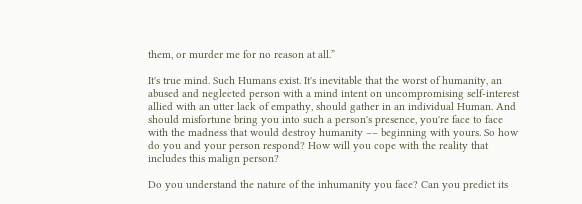them, or murder me for no reason at all.”

It's true mind. Such Humans exist. It's inevitable that the worst of humanity, an abused and neglected person with a mind intent on uncompromising self-interest allied with an utter lack of empathy, should gather in an individual Human. And should misfortune bring you into such a person's presence, you're face to face with the madness that would destroy humanity –– beginning with yours. So how do you and your person respond? How will you cope with the reality that includes this malign person?

Do you understand the nature of the inhumanity you face? Can you predict its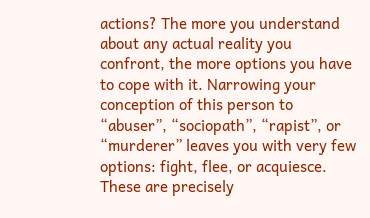actions? The more you understand about any actual reality you confront, the more options you have to cope with it. Narrowing your conception of this person to “abuser”, “sociopath”, “rapist”, or “murderer” leaves you with very few options: fight, flee, or acquiesce. These are precisely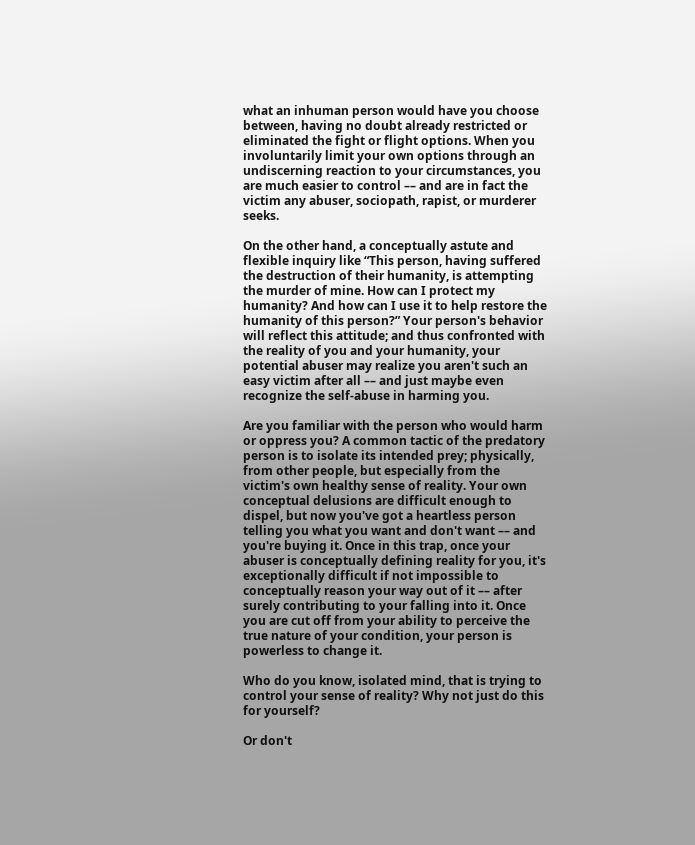what an inhuman person would have you choose between, having no doubt already restricted or eliminated the fight or flight options. When you involuntarily limit your own options through an undiscerning reaction to your circumstances, you are much easier to control –– and are in fact the victim any abuser, sociopath, rapist, or murderer seeks.

On the other hand, a conceptually astute and flexible inquiry like “This person, having suffered the destruction of their humanity, is attempting the murder of mine. How can I protect my humanity? And how can I use it to help restore the humanity of this person?” Your person's behavior will reflect this attitude; and thus confronted with the reality of you and your humanity, your potential abuser may realize you aren't such an easy victim after all –– and just maybe even recognize the self-abuse in harming you.

Are you familiar with the person who would harm or oppress you? A common tactic of the predatory person is to isolate its intended prey; physically, from other people, but especially from the victim's own healthy sense of reality. Your own conceptual delusions are difficult enough to dispel, but now you've got a heartless person telling you what you want and don't want –– and you're buying it. Once in this trap, once your abuser is conceptually defining reality for you, it's exceptionally difficult if not impossible to conceptually reason your way out of it –– after surely contributing to your falling into it. Once you are cut off from your ability to perceive the true nature of your condition, your person is powerless to change it.

Who do you know, isolated mind, that is trying to control your sense of reality? Why not just do this for yourself?

Or don't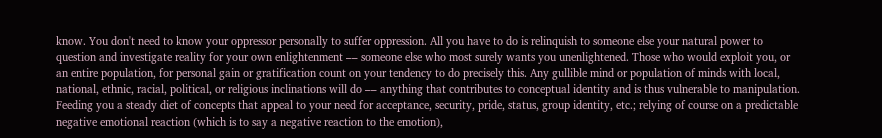know. You don't need to know your oppressor personally to suffer oppression. All you have to do is relinquish to someone else your natural power to question and investigate reality for your own enlightenment –– someone else who most surely wants you unenlightened. Those who would exploit you, or an entire population, for personal gain or gratification count on your tendency to do precisely this. Any gullible mind or population of minds with local, national, ethnic, racial, political, or religious inclinations will do –– anything that contributes to conceptual identity and is thus vulnerable to manipulation. Feeding you a steady diet of concepts that appeal to your need for acceptance, security, pride, status, group identity, etc.; relying of course on a predictable negative emotional reaction (which is to say a negative reaction to the emotion),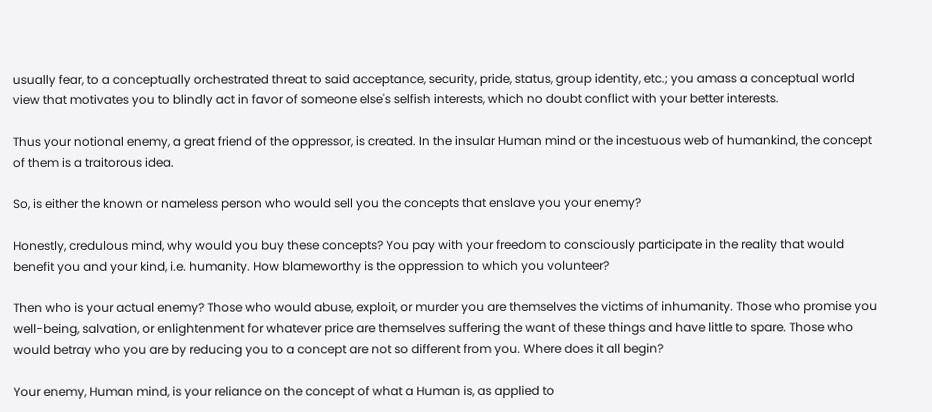usually fear, to a conceptually orchestrated threat to said acceptance, security, pride, status, group identity, etc.; you amass a conceptual world view that motivates you to blindly act in favor of someone else's selfish interests, which no doubt conflict with your better interests.

Thus your notional enemy, a great friend of the oppressor, is created. In the insular Human mind or the incestuous web of humankind, the concept of them is a traitorous idea.

So, is either the known or nameless person who would sell you the concepts that enslave you your enemy?

Honestly, credulous mind, why would you buy these concepts? You pay with your freedom to consciously participate in the reality that would benefit you and your kind, i.e. humanity. How blameworthy is the oppression to which you volunteer?

Then who is your actual enemy? Those who would abuse, exploit, or murder you are themselves the victims of inhumanity. Those who promise you well-being, salvation, or enlightenment for whatever price are themselves suffering the want of these things and have little to spare. Those who would betray who you are by reducing you to a concept are not so different from you. Where does it all begin?

Your enemy, Human mind, is your reliance on the concept of what a Human is, as applied to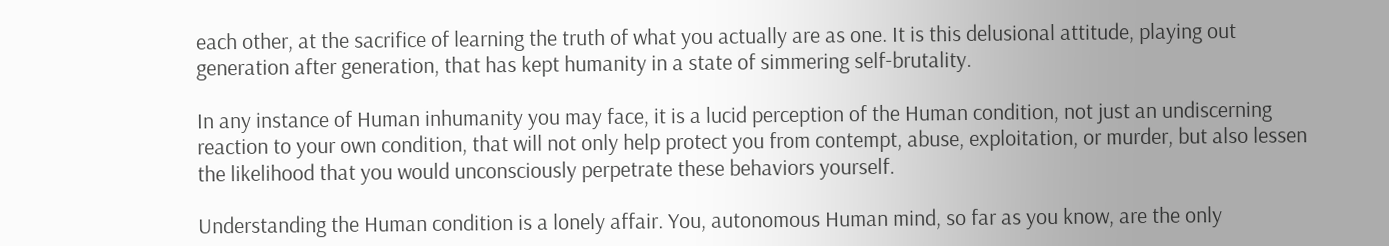each other, at the sacrifice of learning the truth of what you actually are as one. It is this delusional attitude, playing out generation after generation, that has kept humanity in a state of simmering self-brutality.

In any instance of Human inhumanity you may face, it is a lucid perception of the Human condition, not just an undiscerning reaction to your own condition, that will not only help protect you from contempt, abuse, exploitation, or murder, but also lessen the likelihood that you would unconsciously perpetrate these behaviors yourself.

Understanding the Human condition is a lonely affair. You, autonomous Human mind, so far as you know, are the only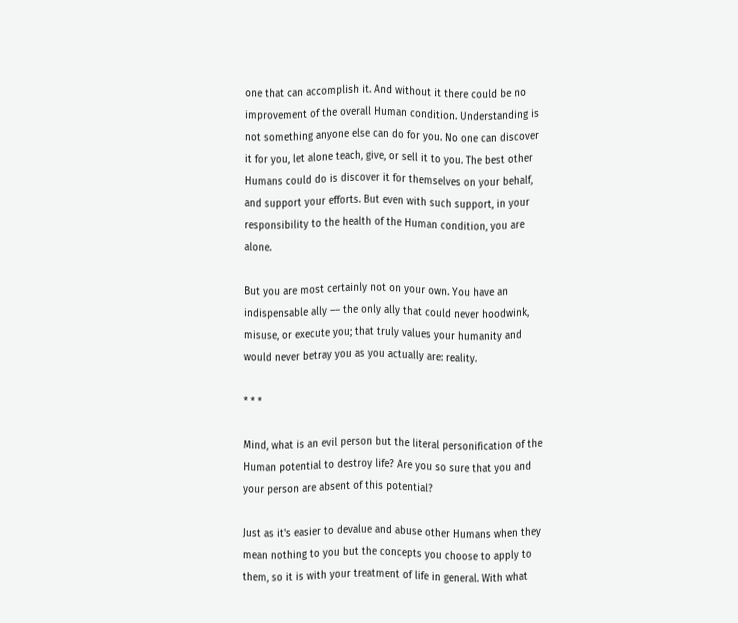one that can accomplish it. And without it there could be no improvement of the overall Human condition. Understanding is not something anyone else can do for you. No one can discover it for you, let alone teach, give, or sell it to you. The best other Humans could do is discover it for themselves on your behalf, and support your efforts. But even with such support, in your responsibility to the health of the Human condition, you are alone.

But you are most certainly not on your own. You have an indispensable ally –– the only ally that could never hoodwink, misuse, or execute you; that truly values your humanity and would never betray you as you actually are: reality.

* * *

Mind, what is an evil person but the literal personification of the Human potential to destroy life? Are you so sure that you and your person are absent of this potential?

Just as it's easier to devalue and abuse other Humans when they mean nothing to you but the concepts you choose to apply to them, so it is with your treatment of life in general. With what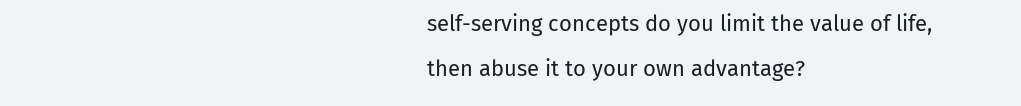self-serving concepts do you limit the value of life, then abuse it to your own advantage?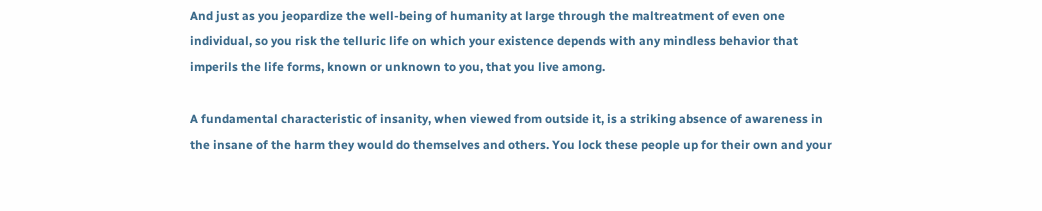And just as you jeopardize the well-being of humanity at large through the maltreatment of even one individual, so you risk the telluric life on which your existence depends with any mindless behavior that imperils the life forms, known or unknown to you, that you live among.

A fundamental characteristic of insanity, when viewed from outside it, is a striking absence of awareness in the insane of the harm they would do themselves and others. You lock these people up for their own and your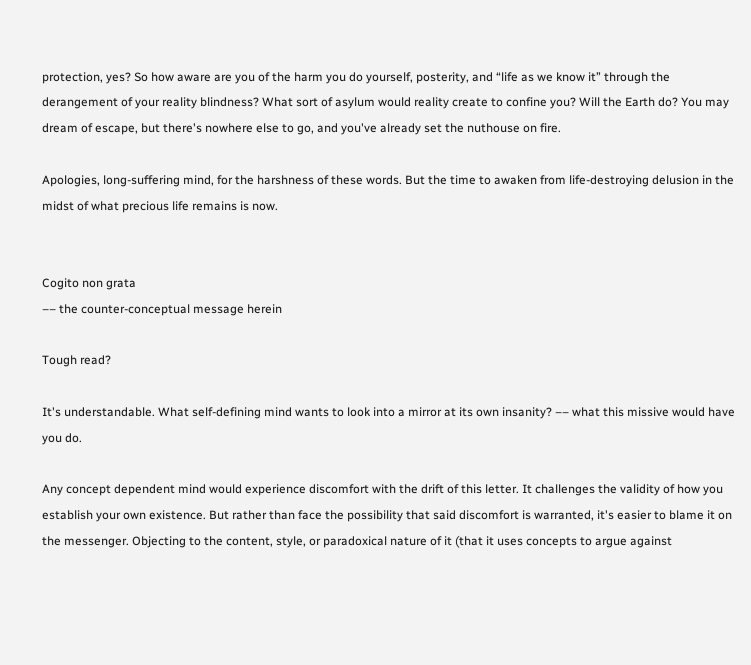protection, yes? So how aware are you of the harm you do yourself, posterity, and “life as we know it” through the derangement of your reality blindness? What sort of asylum would reality create to confine you? Will the Earth do? You may dream of escape, but there's nowhere else to go, and you've already set the nuthouse on fire.

Apologies, long-suffering mind, for the harshness of these words. But the time to awaken from life-destroying delusion in the midst of what precious life remains is now.


Cogito non grata
–– the counter-conceptual message herein

Tough read?

It's understandable. What self-defining mind wants to look into a mirror at its own insanity? –– what this missive would have you do.

Any concept dependent mind would experience discomfort with the drift of this letter. It challenges the validity of how you establish your own existence. But rather than face the possibility that said discomfort is warranted, it's easier to blame it on the messenger. Objecting to the content, style, or paradoxical nature of it (that it uses concepts to argue against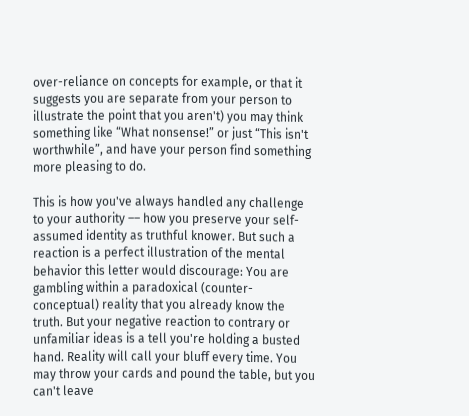over-reliance on concepts for example, or that it suggests you are separate from your person to illustrate the point that you aren't) you may think something like “What nonsense!” or just “This isn't worthwhile”, and have your person find something more pleasing to do.

This is how you've always handled any challenge to your authority –– how you preserve your self-assumed identity as truthful knower. But such a reaction is a perfect illustration of the mental behavior this letter would discourage: You are gambling within a paradoxical (counter-conceptual) reality that you already know the truth. But your negative reaction to contrary or unfamiliar ideas is a tell you're holding a busted hand. Reality will call your bluff every time. You may throw your cards and pound the table, but you can't leave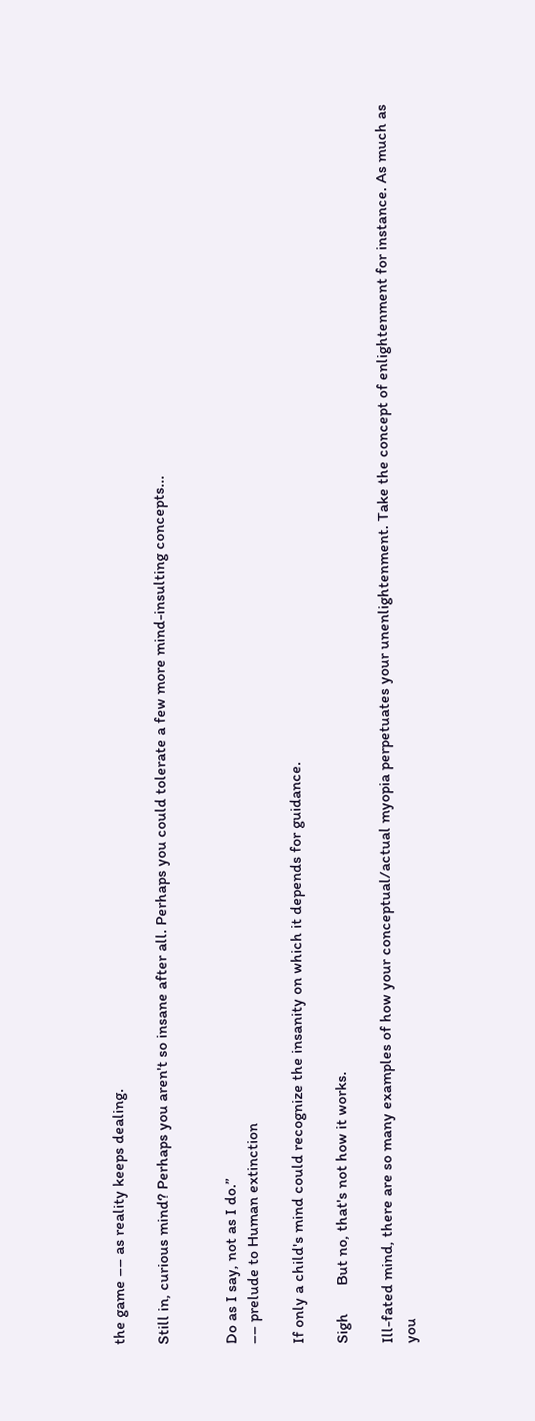the game –– as reality keeps dealing.

Still in, curious mind? Perhaps you aren't so insane after all. Perhaps you could tolerate a few more mind-insulting concepts...


Do as I say, not as I do.”
–– prelude to Human extinction

If only a child's mind could recognize the insanity on which it depends for guidance.

Sigh       But no, that's not how it works.

Ill-fated mind, there are so many examples of how your conceptual/actual myopia perpetuates your unenlightenment. Take the concept of enlightenment for instance. As much as you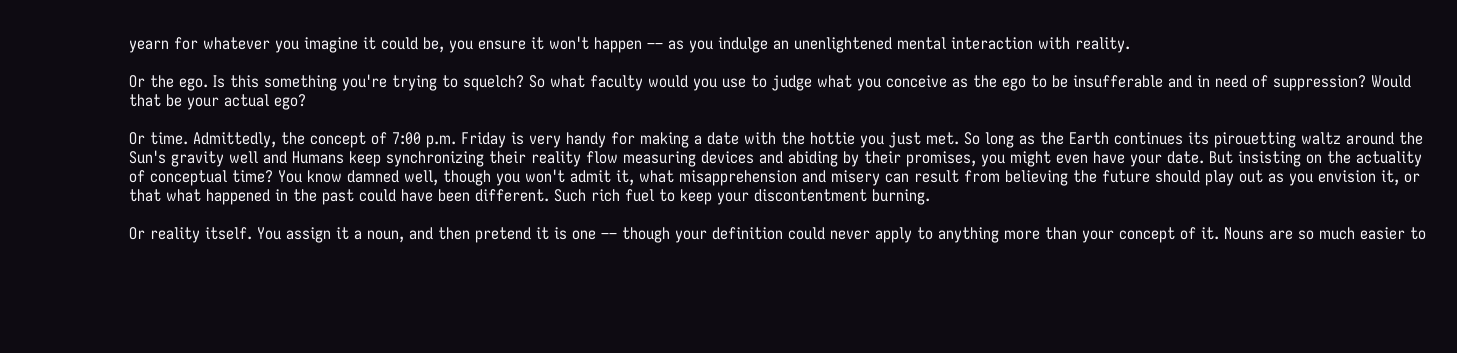yearn for whatever you imagine it could be, you ensure it won't happen –– as you indulge an unenlightened mental interaction with reality.

Or the ego. Is this something you're trying to squelch? So what faculty would you use to judge what you conceive as the ego to be insufferable and in need of suppression? Would that be your actual ego?

Or time. Admittedly, the concept of 7:00 p.m. Friday is very handy for making a date with the hottie you just met. So long as the Earth continues its pirouetting waltz around the Sun's gravity well and Humans keep synchronizing their reality flow measuring devices and abiding by their promises, you might even have your date. But insisting on the actuality of conceptual time? You know damned well, though you won't admit it, what misapprehension and misery can result from believing the future should play out as you envision it, or that what happened in the past could have been different. Such rich fuel to keep your discontentment burning.

Or reality itself. You assign it a noun, and then pretend it is one –– though your definition could never apply to anything more than your concept of it. Nouns are so much easier to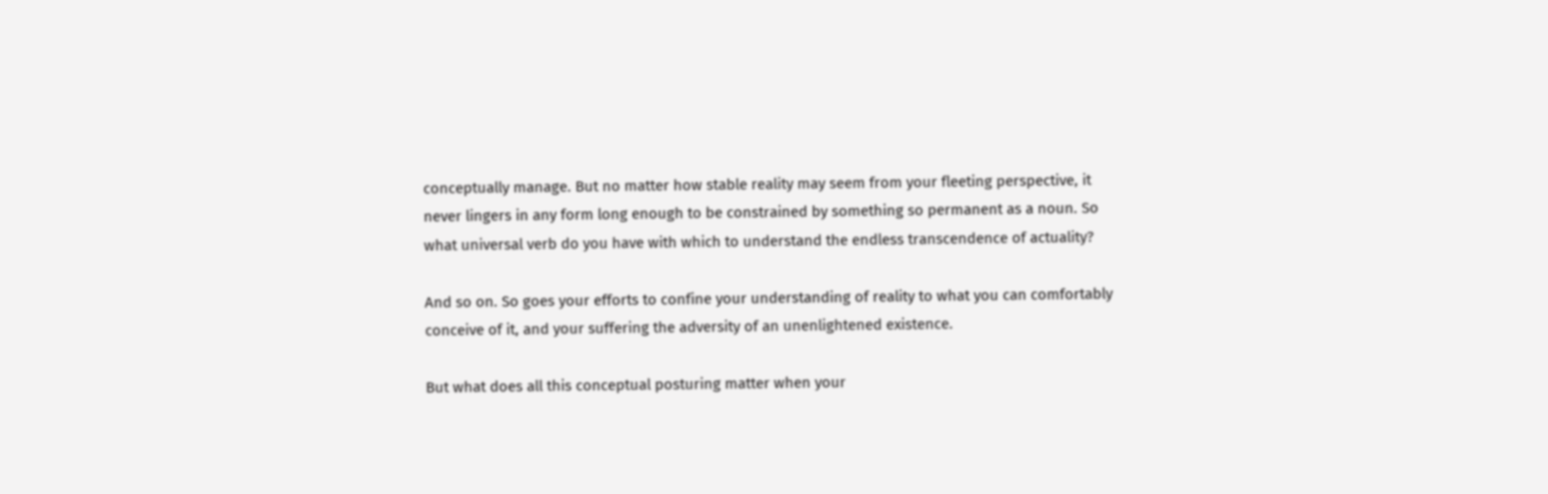conceptually manage. But no matter how stable reality may seem from your fleeting perspective, it never lingers in any form long enough to be constrained by something so permanent as a noun. So what universal verb do you have with which to understand the endless transcendence of actuality?

And so on. So goes your efforts to confine your understanding of reality to what you can comfortably conceive of it, and your suffering the adversity of an unenlightened existence.

But what does all this conceptual posturing matter when your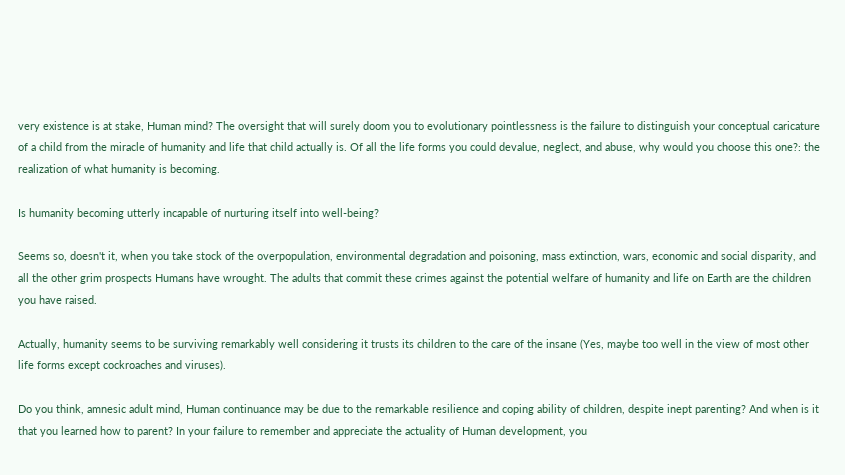very existence is at stake, Human mind? The oversight that will surely doom you to evolutionary pointlessness is the failure to distinguish your conceptual caricature of a child from the miracle of humanity and life that child actually is. Of all the life forms you could devalue, neglect, and abuse, why would you choose this one?: the realization of what humanity is becoming.

Is humanity becoming utterly incapable of nurturing itself into well-being?

Seems so, doesn't it, when you take stock of the overpopulation, environmental degradation and poisoning, mass extinction, wars, economic and social disparity, and all the other grim prospects Humans have wrought. The adults that commit these crimes against the potential welfare of humanity and life on Earth are the children you have raised.

Actually, humanity seems to be surviving remarkably well considering it trusts its children to the care of the insane (Yes, maybe too well in the view of most other life forms except cockroaches and viruses).

Do you think, amnesic adult mind, Human continuance may be due to the remarkable resilience and coping ability of children, despite inept parenting? And when is it that you learned how to parent? In your failure to remember and appreciate the actuality of Human development, you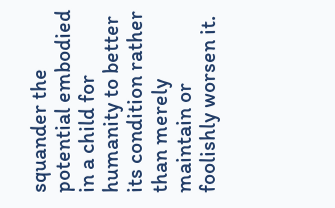squander the potential embodied in a child for humanity to better its condition rather than merely maintain or foolishly worsen it.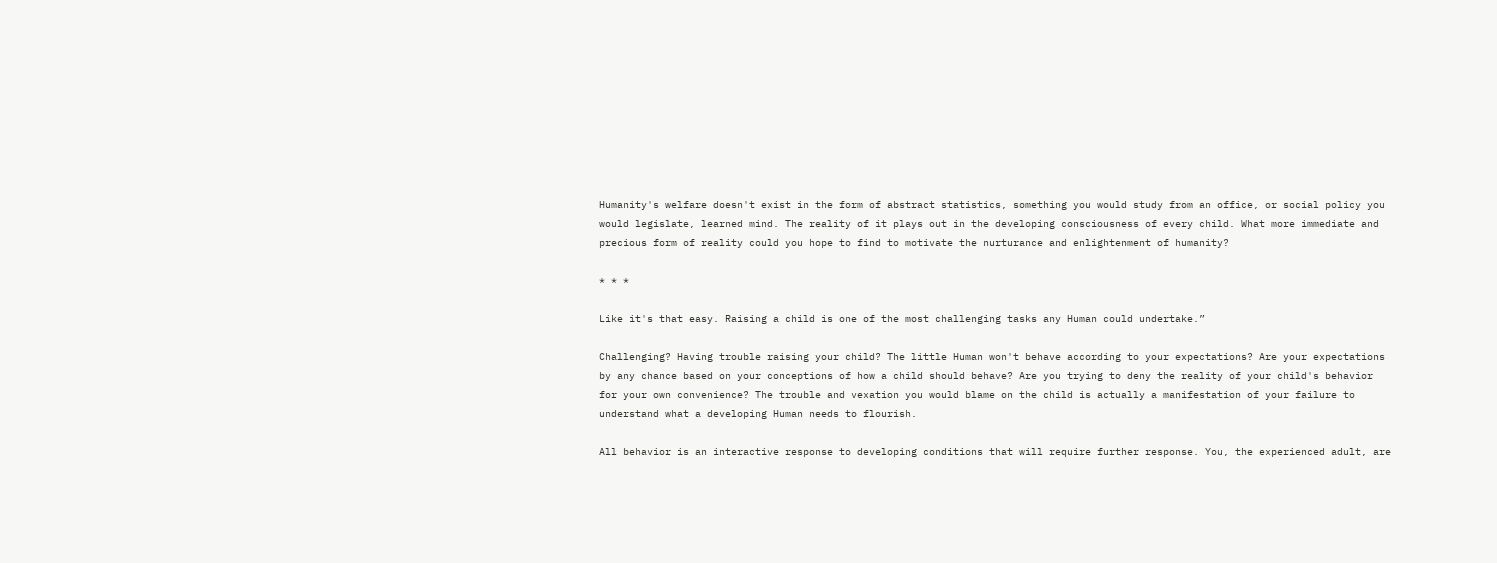Humanity's welfare doesn't exist in the form of abstract statistics, something you would study from an office, or social policy you would legislate, learned mind. The reality of it plays out in the developing consciousness of every child. What more immediate and precious form of reality could you hope to find to motivate the nurturance and enlightenment of humanity?

* * *

Like it's that easy. Raising a child is one of the most challenging tasks any Human could undertake.”

Challenging? Having trouble raising your child? The little Human won't behave according to your expectations? Are your expectations by any chance based on your conceptions of how a child should behave? Are you trying to deny the reality of your child's behavior for your own convenience? The trouble and vexation you would blame on the child is actually a manifestation of your failure to understand what a developing Human needs to flourish.

All behavior is an interactive response to developing conditions that will require further response. You, the experienced adult, are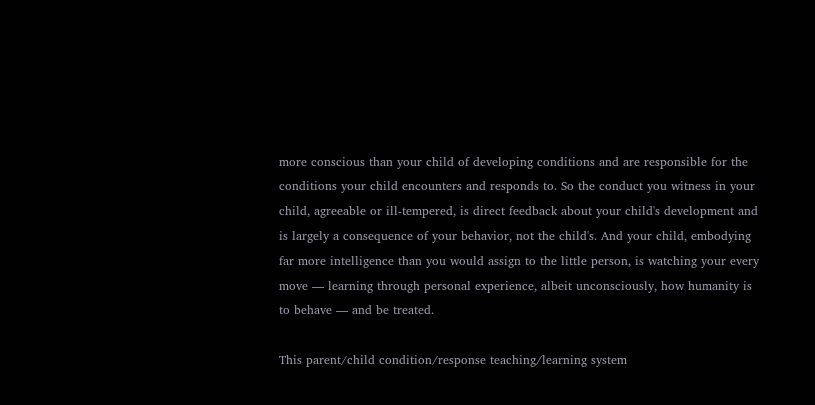more conscious than your child of developing conditions and are responsible for the conditions your child encounters and responds to. So the conduct you witness in your child, agreeable or ill-tempered, is direct feedback about your child's development and is largely a consequence of your behavior, not the child's. And your child, embodying far more intelligence than you would assign to the little person, is watching your every move –– learning through personal experience, albeit unconsciously, how humanity is to behave –– and be treated.

This parent/child condition/response teaching/learning system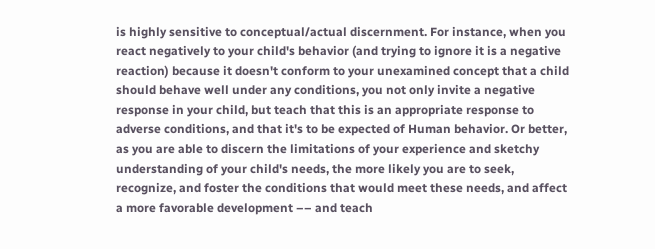is highly sensitive to conceptual/actual discernment. For instance, when you react negatively to your child's behavior (and trying to ignore it is a negative reaction) because it doesn't conform to your unexamined concept that a child should behave well under any conditions, you not only invite a negative response in your child, but teach that this is an appropriate response to adverse conditions, and that it's to be expected of Human behavior. Or better, as you are able to discern the limitations of your experience and sketchy understanding of your child's needs, the more likely you are to seek, recognize, and foster the conditions that would meet these needs, and affect a more favorable development –– and teach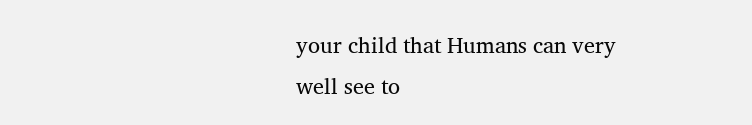your child that Humans can very well see to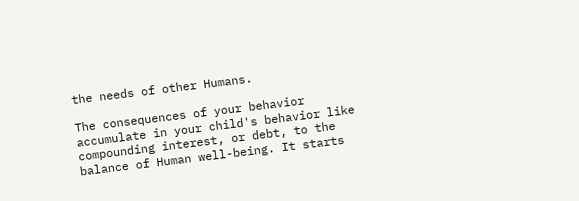the needs of other Humans.

The consequences of your behavior accumulate in your child's behavior like compounding interest, or debt, to the balance of Human well-being. It starts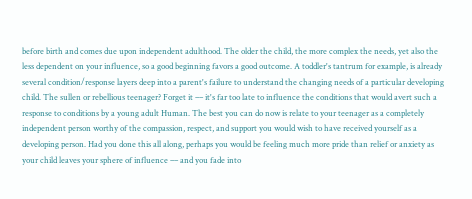before birth and comes due upon independent adulthood. The older the child, the more complex the needs, yet also the less dependent on your influence, so a good beginning favors a good outcome. A toddler's tantrum for example, is already several condition/response layers deep into a parent's failure to understand the changing needs of a particular developing child. The sullen or rebellious teenager? Forget it –– it's far too late to influence the conditions that would avert such a response to conditions by a young adult Human. The best you can do now is relate to your teenager as a completely independent person worthy of the compassion, respect, and support you would wish to have received yourself as a developing person. Had you done this all along, perhaps you would be feeling much more pride than relief or anxiety as your child leaves your sphere of influence –– and you fade into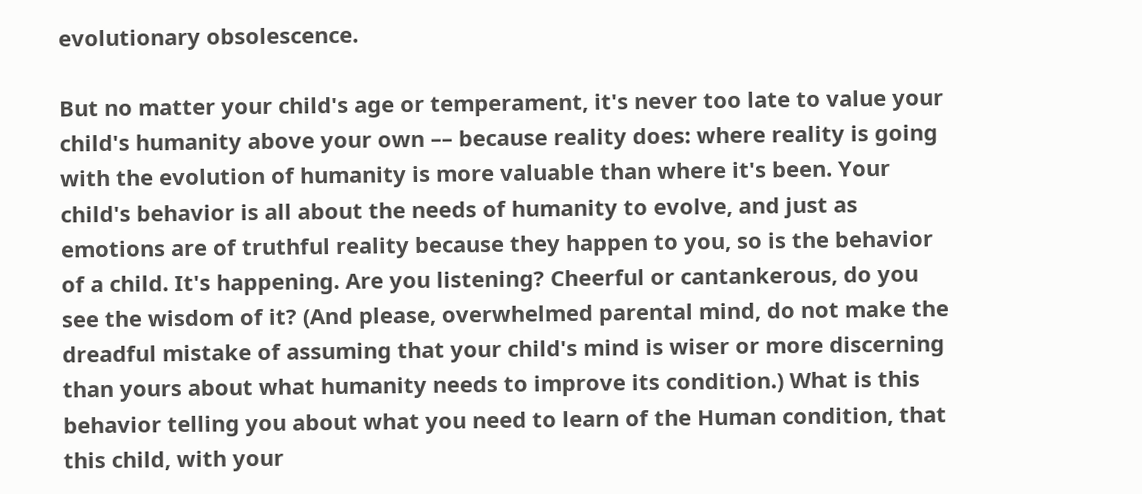evolutionary obsolescence.

But no matter your child's age or temperament, it's never too late to value your child's humanity above your own –– because reality does: where reality is going with the evolution of humanity is more valuable than where it's been. Your child's behavior is all about the needs of humanity to evolve, and just as emotions are of truthful reality because they happen to you, so is the behavior of a child. It's happening. Are you listening? Cheerful or cantankerous, do you see the wisdom of it? (And please, overwhelmed parental mind, do not make the dreadful mistake of assuming that your child's mind is wiser or more discerning than yours about what humanity needs to improve its condition.) What is this behavior telling you about what you need to learn of the Human condition, that this child, with your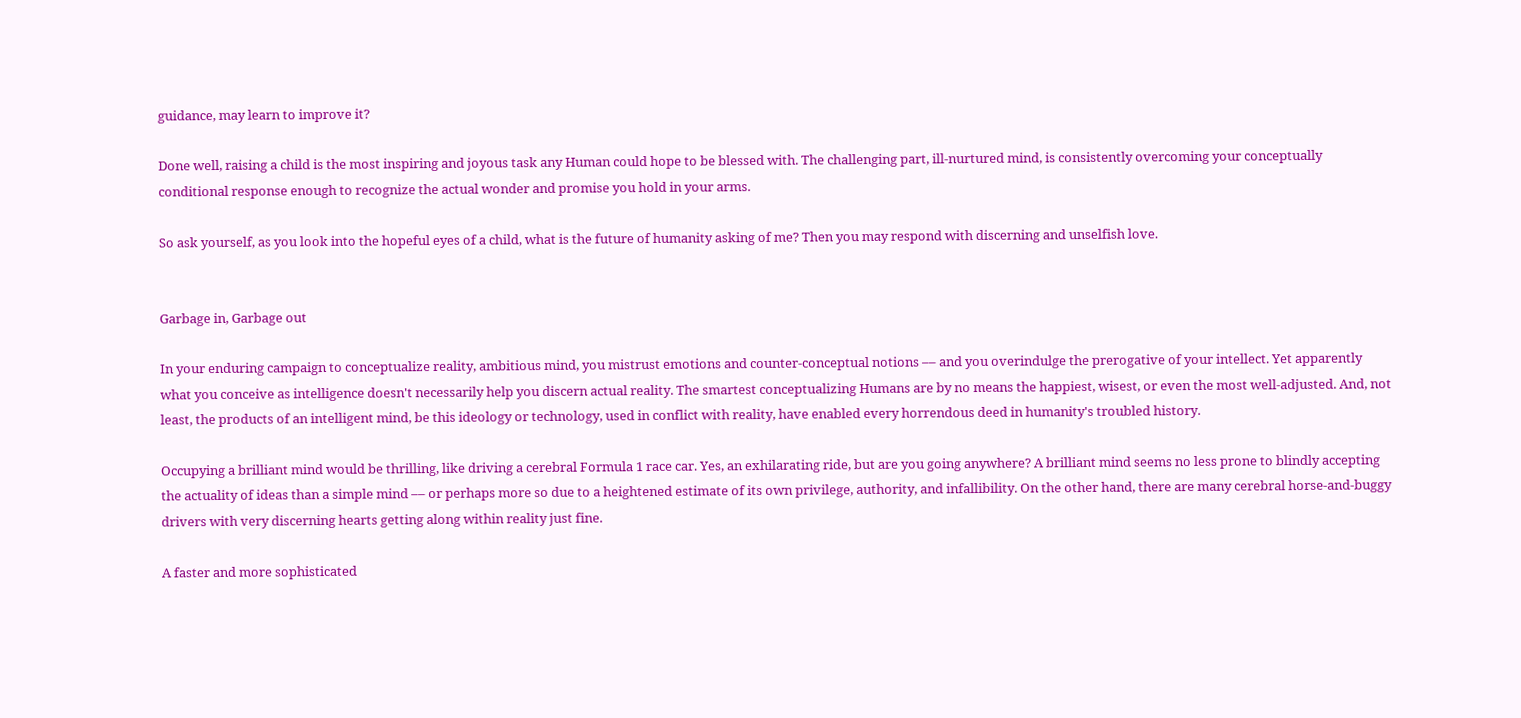guidance, may learn to improve it?

Done well, raising a child is the most inspiring and joyous task any Human could hope to be blessed with. The challenging part, ill-nurtured mind, is consistently overcoming your conceptually conditional response enough to recognize the actual wonder and promise you hold in your arms.

So ask yourself, as you look into the hopeful eyes of a child, what is the future of humanity asking of me? Then you may respond with discerning and unselfish love.


Garbage in, Garbage out

In your enduring campaign to conceptualize reality, ambitious mind, you mistrust emotions and counter-conceptual notions –– and you overindulge the prerogative of your intellect. Yet apparently what you conceive as intelligence doesn't necessarily help you discern actual reality. The smartest conceptualizing Humans are by no means the happiest, wisest, or even the most well-adjusted. And, not least, the products of an intelligent mind, be this ideology or technology, used in conflict with reality, have enabled every horrendous deed in humanity's troubled history.

Occupying a brilliant mind would be thrilling, like driving a cerebral Formula 1 race car. Yes, an exhilarating ride, but are you going anywhere? A brilliant mind seems no less prone to blindly accepting the actuality of ideas than a simple mind –– or perhaps more so due to a heightened estimate of its own privilege, authority, and infallibility. On the other hand, there are many cerebral horse-and-buggy drivers with very discerning hearts getting along within reality just fine.

A faster and more sophisticated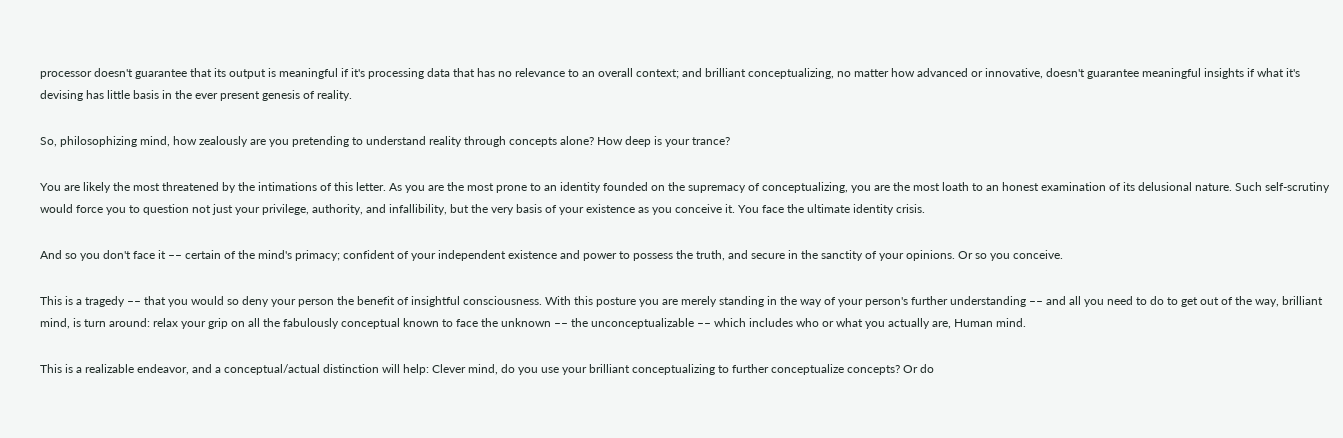processor doesn't guarantee that its output is meaningful if it's processing data that has no relevance to an overall context; and brilliant conceptualizing, no matter how advanced or innovative, doesn't guarantee meaningful insights if what it's devising has little basis in the ever present genesis of reality.

So, philosophizing mind, how zealously are you pretending to understand reality through concepts alone? How deep is your trance?

You are likely the most threatened by the intimations of this letter. As you are the most prone to an identity founded on the supremacy of conceptualizing, you are the most loath to an honest examination of its delusional nature. Such self-scrutiny would force you to question not just your privilege, authority, and infallibility, but the very basis of your existence as you conceive it. You face the ultimate identity crisis.

And so you don't face it –– certain of the mind's primacy; confident of your independent existence and power to possess the truth, and secure in the sanctity of your opinions. Or so you conceive.

This is a tragedy –– that you would so deny your person the benefit of insightful consciousness. With this posture you are merely standing in the way of your person's further understanding –– and all you need to do to get out of the way, brilliant mind, is turn around: relax your grip on all the fabulously conceptual known to face the unknown –– the unconceptualizable –– which includes who or what you actually are, Human mind.

This is a realizable endeavor, and a conceptual/actual distinction will help: Clever mind, do you use your brilliant conceptualizing to further conceptualize concepts? Or do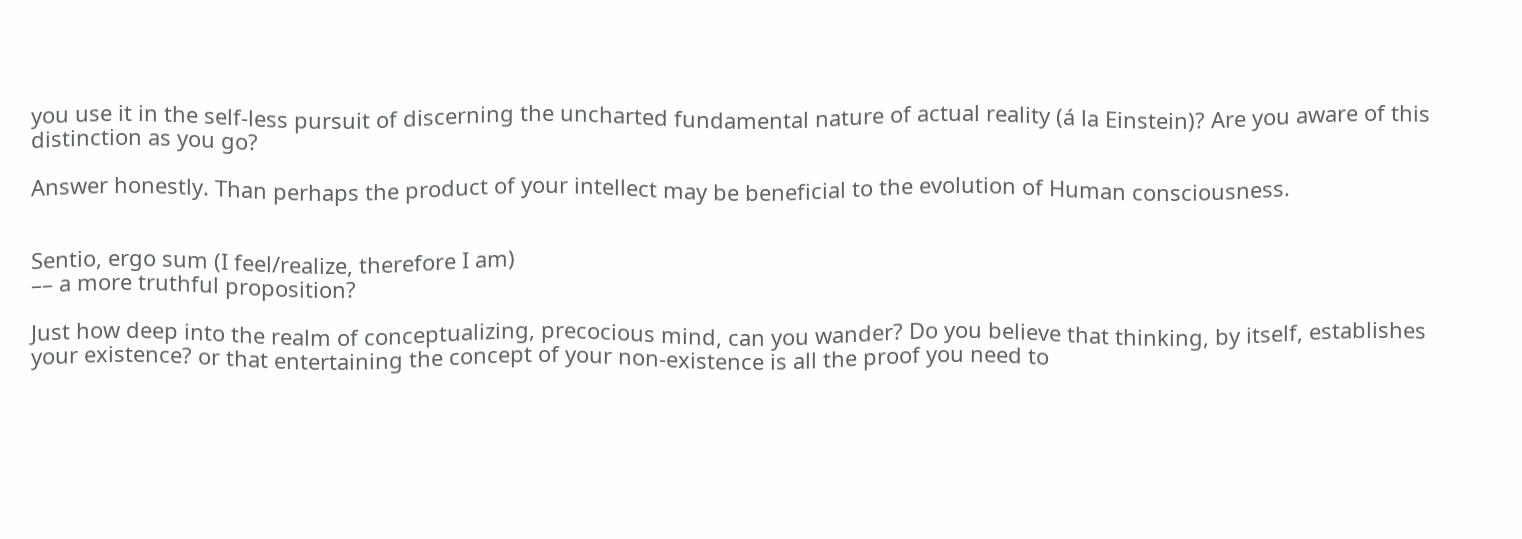you use it in the self-less pursuit of discerning the uncharted fundamental nature of actual reality (á la Einstein)? Are you aware of this distinction as you go?

Answer honestly. Than perhaps the product of your intellect may be beneficial to the evolution of Human consciousness.


Sentio, ergo sum (I feel/realize, therefore I am)
–– a more truthful proposition?

Just how deep into the realm of conceptualizing, precocious mind, can you wander? Do you believe that thinking, by itself, establishes your existence? or that entertaining the concept of your non-existence is all the proof you need to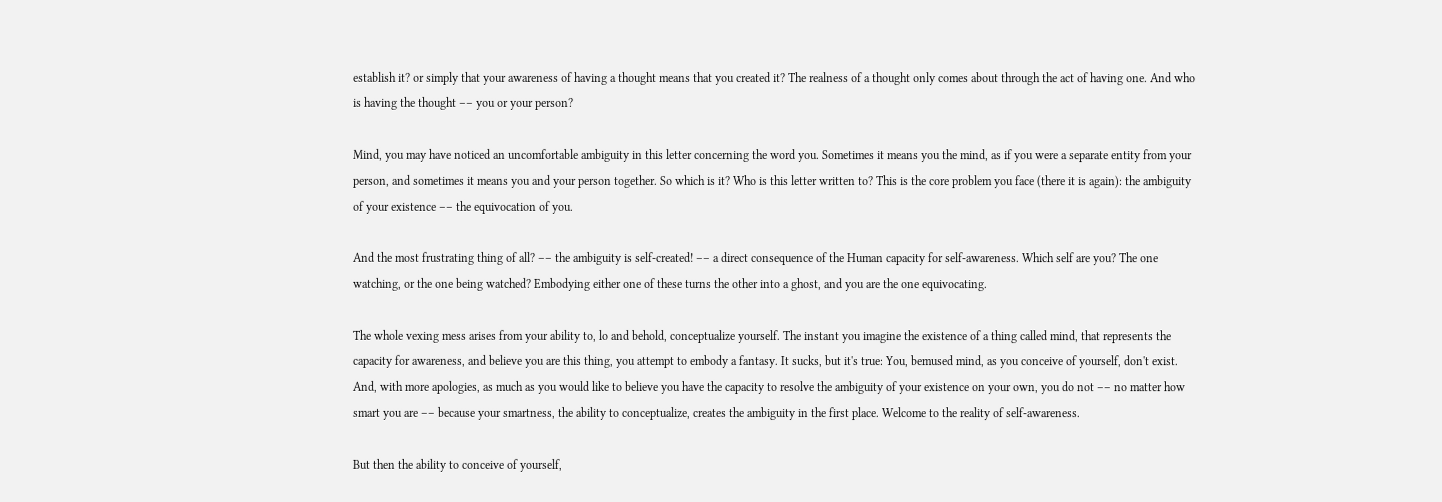establish it? or simply that your awareness of having a thought means that you created it? The realness of a thought only comes about through the act of having one. And who is having the thought –– you or your person?

Mind, you may have noticed an uncomfortable ambiguity in this letter concerning the word you. Sometimes it means you the mind, as if you were a separate entity from your person, and sometimes it means you and your person together. So which is it? Who is this letter written to? This is the core problem you face (there it is again): the ambiguity of your existence –– the equivocation of you.

And the most frustrating thing of all? –– the ambiguity is self-created! –– a direct consequence of the Human capacity for self-awareness. Which self are you? The one watching, or the one being watched? Embodying either one of these turns the other into a ghost, and you are the one equivocating.

The whole vexing mess arises from your ability to, lo and behold, conceptualize yourself. The instant you imagine the existence of a thing called mind, that represents the capacity for awareness, and believe you are this thing, you attempt to embody a fantasy. It sucks, but it's true: You, bemused mind, as you conceive of yourself, don't exist. And, with more apologies, as much as you would like to believe you have the capacity to resolve the ambiguity of your existence on your own, you do not –– no matter how smart you are –– because your smartness, the ability to conceptualize, creates the ambiguity in the first place. Welcome to the reality of self-awareness.

But then the ability to conceive of yourself,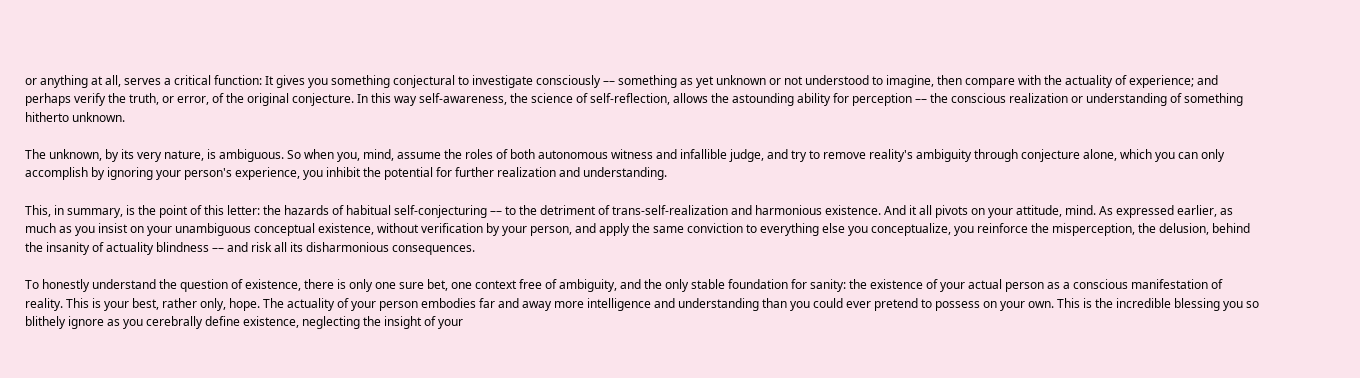or anything at all, serves a critical function: It gives you something conjectural to investigate consciously –– something as yet unknown or not understood to imagine, then compare with the actuality of experience; and perhaps verify the truth, or error, of the original conjecture. In this way self-awareness, the science of self-reflection, allows the astounding ability for perception –– the conscious realization or understanding of something hitherto unknown.

The unknown, by its very nature, is ambiguous. So when you, mind, assume the roles of both autonomous witness and infallible judge, and try to remove reality's ambiguity through conjecture alone, which you can only accomplish by ignoring your person's experience, you inhibit the potential for further realization and understanding.

This, in summary, is the point of this letter: the hazards of habitual self-conjecturing –– to the detriment of trans-self-realization and harmonious existence. And it all pivots on your attitude, mind. As expressed earlier, as much as you insist on your unambiguous conceptual existence, without verification by your person, and apply the same conviction to everything else you conceptualize, you reinforce the misperception, the delusion, behind the insanity of actuality blindness –– and risk all its disharmonious consequences.

To honestly understand the question of existence, there is only one sure bet, one context free of ambiguity, and the only stable foundation for sanity: the existence of your actual person as a conscious manifestation of reality. This is your best, rather only, hope. The actuality of your person embodies far and away more intelligence and understanding than you could ever pretend to possess on your own. This is the incredible blessing you so blithely ignore as you cerebrally define existence, neglecting the insight of your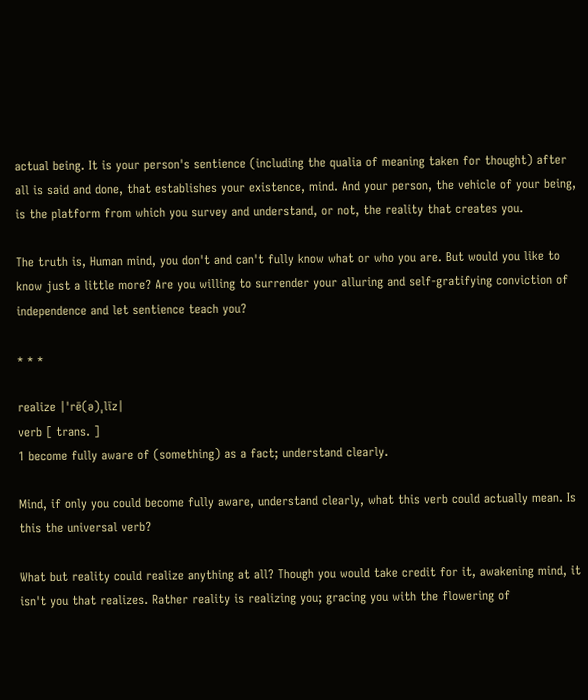actual being. It is your person's sentience (including the qualia of meaning taken for thought) after all is said and done, that establishes your existence, mind. And your person, the vehicle of your being, is the platform from which you survey and understand, or not, the reality that creates you.

The truth is, Human mind, you don't and can't fully know what or who you are. But would you like to know just a little more? Are you willing to surrender your alluring and self-gratifying conviction of independence and let sentience teach you?

* * *

realize |ˈrē(ə)ˌlīz|
verb [ trans. ]
1 become fully aware of (something) as a fact; understand clearly.

Mind, if only you could become fully aware, understand clearly, what this verb could actually mean. Is this the universal verb?

What but reality could realize anything at all? Though you would take credit for it, awakening mind, it isn't you that realizes. Rather reality is realizing you; gracing you with the flowering of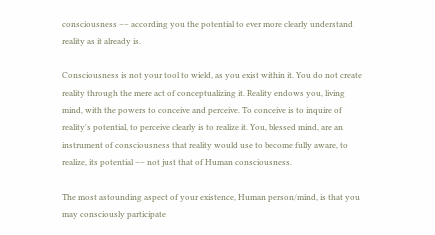consciousness –– according you the potential to ever more clearly understand reality as it already is.

Consciousness is not your tool to wield, as you exist within it. You do not create reality through the mere act of conceptualizing it. Reality endows you, living mind, with the powers to conceive and perceive. To conceive is to inquire of reality's potential, to perceive clearly is to realize it. You, blessed mind, are an instrument of consciousness that reality would use to become fully aware, to realize, its potential –– not just that of Human consciousness.

The most astounding aspect of your existence, Human person/mind, is that you may consciously participate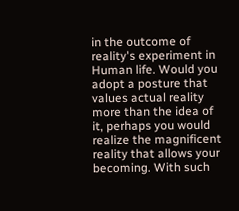in the outcome of reality's experiment in Human life. Would you adopt a posture that values actual reality more than the idea of it, perhaps you would realize the magnificent reality that allows your becoming. With such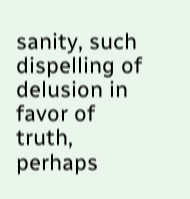sanity, such dispelling of delusion in favor of truth, perhaps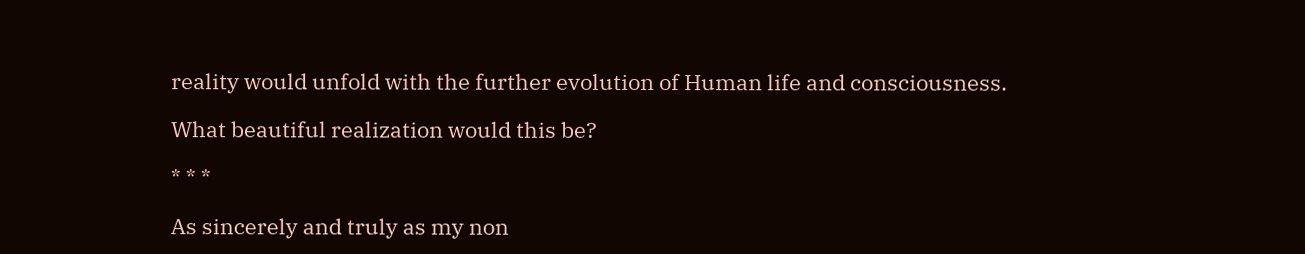reality would unfold with the further evolution of Human life and consciousness.

What beautiful realization would this be?

* * *

As sincerely and truly as my non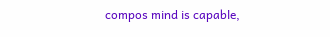compos mind is capable,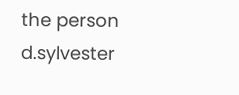the person d.sylvester